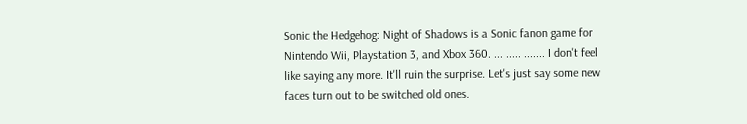Sonic the Hedgehog: Night of Shadows is a Sonic fanon game for Nintendo Wii, Playstation 3, and Xbox 360. ... ..... ....... I don't feel like saying any more. It'll ruin the surprise. Let's just say some new faces turn out to be switched old ones.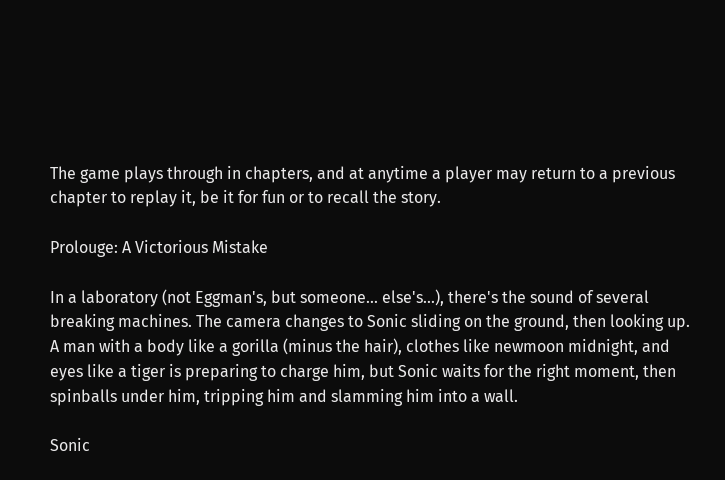The game plays through in chapters, and at anytime a player may return to a previous chapter to replay it, be it for fun or to recall the story.

Prolouge: A Victorious Mistake

In a laboratory (not Eggman's, but someone... else's...), there's the sound of several breaking machines. The camera changes to Sonic sliding on the ground, then looking up. A man with a body like a gorilla (minus the hair), clothes like newmoon midnight, and eyes like a tiger is preparing to charge him, but Sonic waits for the right moment, then spinballs under him, tripping him and slamming him into a wall.

Sonic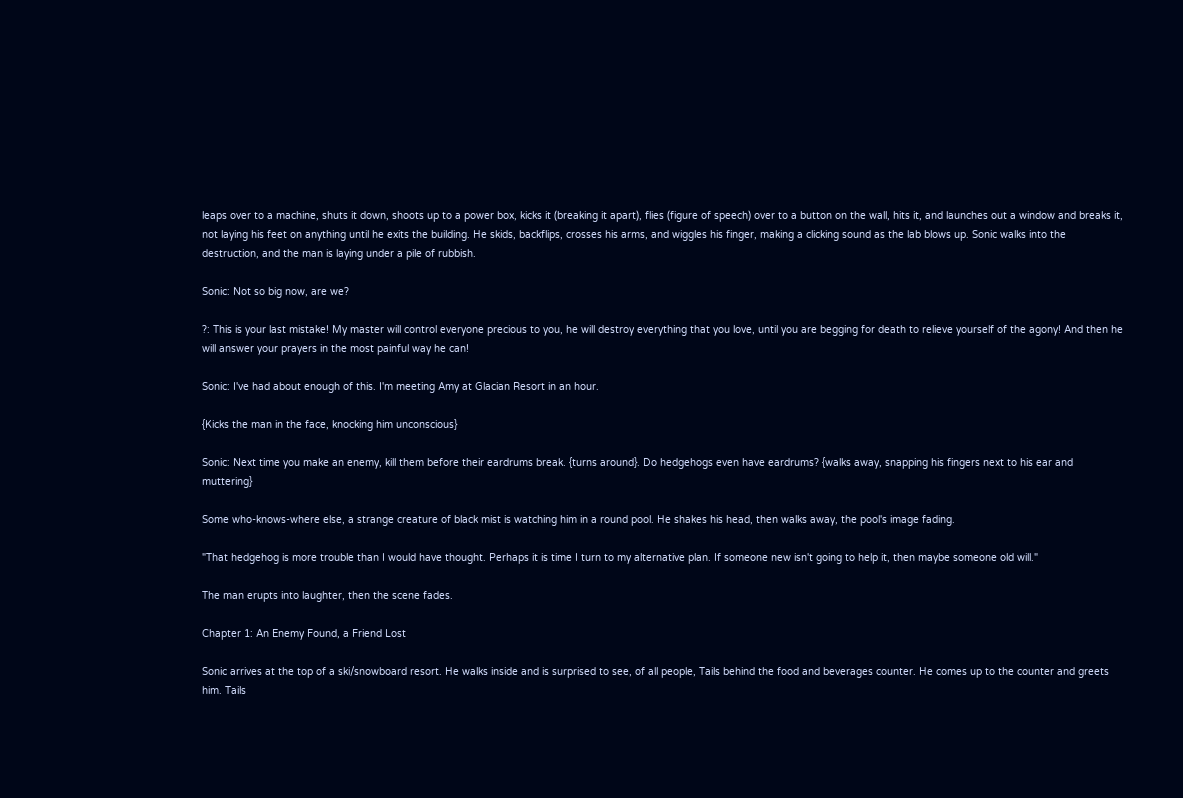leaps over to a machine, shuts it down, shoots up to a power box, kicks it (breaking it apart), flies (figure of speech) over to a button on the wall, hits it, and launches out a window and breaks it, not laying his feet on anything until he exits the building. He skids, backflips, crosses his arms, and wiggles his finger, making a clicking sound as the lab blows up. Sonic walks into the destruction, and the man is laying under a pile of rubbish.

Sonic: Not so big now, are we?

?: This is your last mistake! My master will control everyone precious to you, he will destroy everything that you love, until you are begging for death to relieve yourself of the agony! And then he will answer your prayers in the most painful way he can!

Sonic: I've had about enough of this. I'm meeting Amy at Glacian Resort in an hour.

{Kicks the man in the face, knocking him unconscious}

Sonic: Next time you make an enemy, kill them before their eardrums break. {turns around}. Do hedgehogs even have eardrums? {walks away, snapping his fingers next to his ear and muttering}

Some who-knows-where else, a strange creature of black mist is watching him in a round pool. He shakes his head, then walks away, the pool's image fading.

"That hedgehog is more trouble than I would have thought. Perhaps it is time I turn to my alternative plan. If someone new isn't going to help it, then maybe someone old will."

The man erupts into laughter, then the scene fades.

Chapter 1: An Enemy Found, a Friend Lost

Sonic arrives at the top of a ski/snowboard resort. He walks inside and is surprised to see, of all people, Tails behind the food and beverages counter. He comes up to the counter and greets him. Tails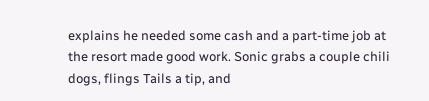explains he needed some cash and a part-time job at the resort made good work. Sonic grabs a couple chili dogs, flings Tails a tip, and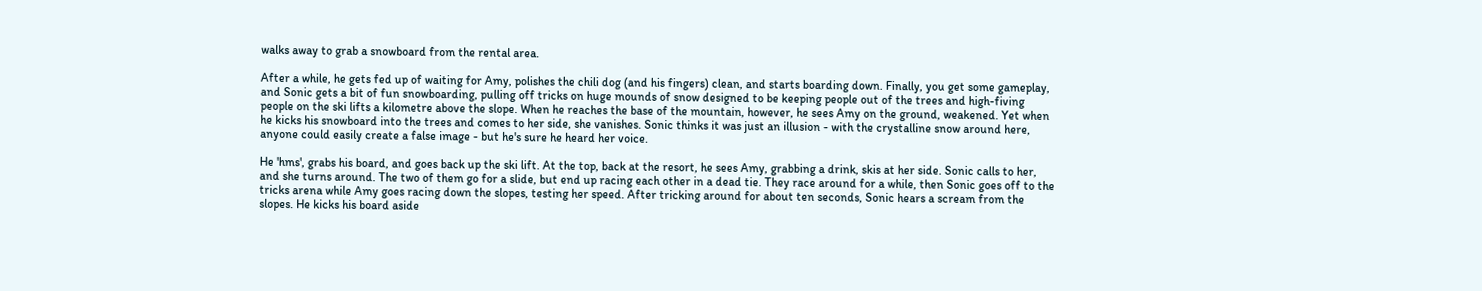walks away to grab a snowboard from the rental area.

After a while, he gets fed up of waiting for Amy, polishes the chili dog (and his fingers) clean, and starts boarding down. Finally, you get some gameplay, and Sonic gets a bit of fun snowboarding, pulling off tricks on huge mounds of snow designed to be keeping people out of the trees and high-fiving people on the ski lifts a kilometre above the slope. When he reaches the base of the mountain, however, he sees Amy on the ground, weakened. Yet when he kicks his snowboard into the trees and comes to her side, she vanishes. Sonic thinks it was just an illusion - with the crystalline snow around here, anyone could easily create a false image - but he's sure he heard her voice.

He 'hms', grabs his board, and goes back up the ski lift. At the top, back at the resort, he sees Amy, grabbing a drink, skis at her side. Sonic calls to her, and she turns around. The two of them go for a slide, but end up racing each other in a dead tie. They race around for a while, then Sonic goes off to the tricks arena while Amy goes racing down the slopes, testing her speed. After tricking around for about ten seconds, Sonic hears a scream from the slopes. He kicks his board aside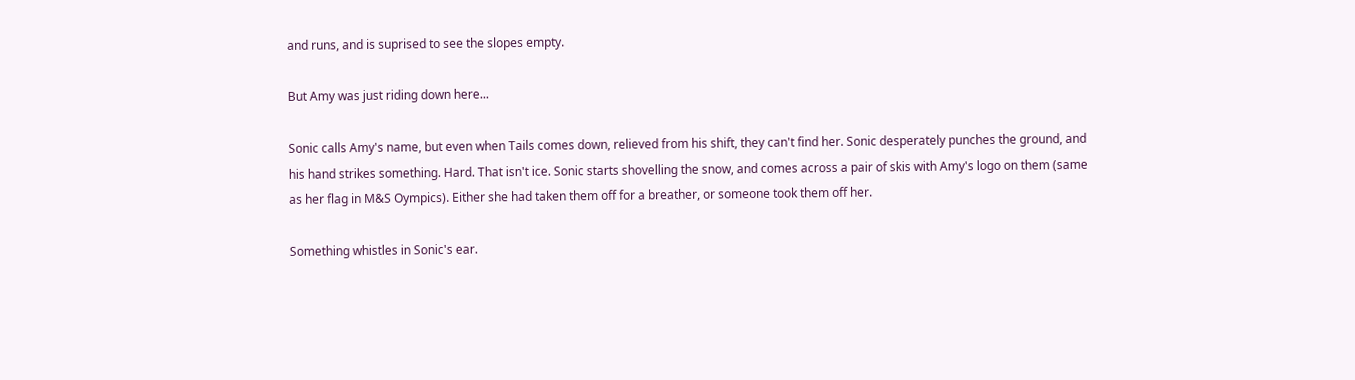and runs, and is suprised to see the slopes empty.

But Amy was just riding down here...

Sonic calls Amy's name, but even when Tails comes down, relieved from his shift, they can't find her. Sonic desperately punches the ground, and his hand strikes something. Hard. That isn't ice. Sonic starts shovelling the snow, and comes across a pair of skis with Amy's logo on them (same as her flag in M&S Oympics). Either she had taken them off for a breather, or someone took them off her.

Something whistles in Sonic's ear.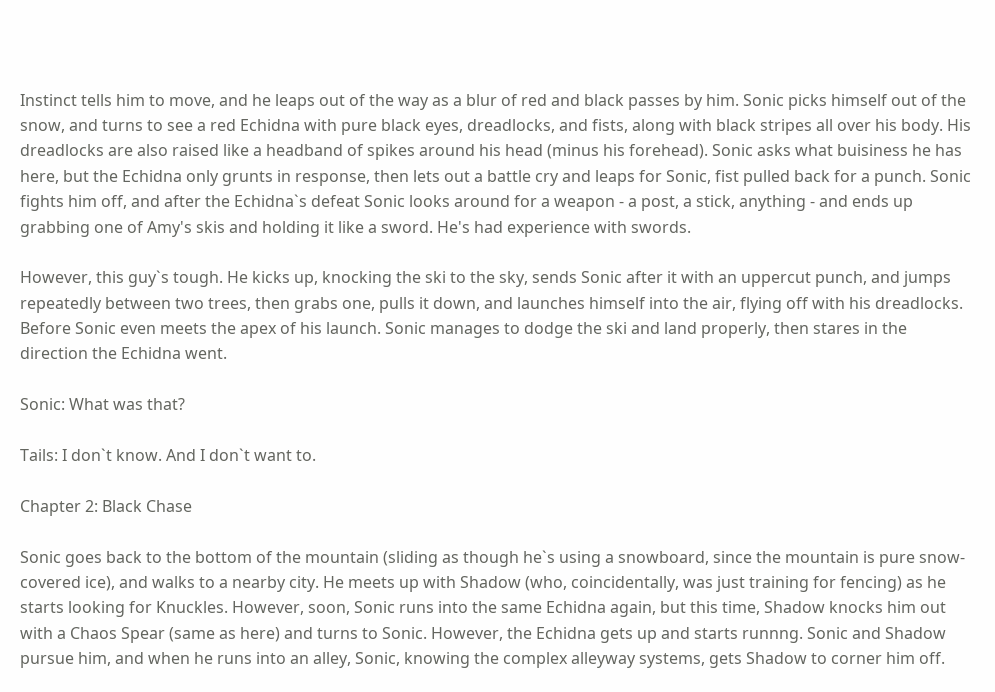Instinct tells him to move, and he leaps out of the way as a blur of red and black passes by him. Sonic picks himself out of the snow, and turns to see a red Echidna with pure black eyes, dreadlocks, and fists, along with black stripes all over his body. His dreadlocks are also raised like a headband of spikes around his head (minus his forehead). Sonic asks what buisiness he has here, but the Echidna only grunts in response, then lets out a battle cry and leaps for Sonic, fist pulled back for a punch. Sonic fights him off, and after the Echidna`s defeat Sonic looks around for a weapon - a post, a stick, anything - and ends up grabbing one of Amy's skis and holding it like a sword. He's had experience with swords.

However, this guy`s tough. He kicks up, knocking the ski to the sky, sends Sonic after it with an uppercut punch, and jumps repeatedly between two trees, then grabs one, pulls it down, and launches himself into the air, flying off with his dreadlocks. Before Sonic even meets the apex of his launch. Sonic manages to dodge the ski and land properly, then stares in the direction the Echidna went.

Sonic: What was that?

Tails: I don`t know. And I don`t want to.

Chapter 2: Black Chase

Sonic goes back to the bottom of the mountain (sliding as though he`s using a snowboard, since the mountain is pure snow-covered ice), and walks to a nearby city. He meets up with Shadow (who, coincidentally, was just training for fencing) as he starts looking for Knuckles. However, soon, Sonic runs into the same Echidna again, but this time, Shadow knocks him out with a Chaos Spear (same as here) and turns to Sonic. However, the Echidna gets up and starts runnng. Sonic and Shadow pursue him, and when he runs into an alley, Sonic, knowing the complex alleyway systems, gets Shadow to corner him off.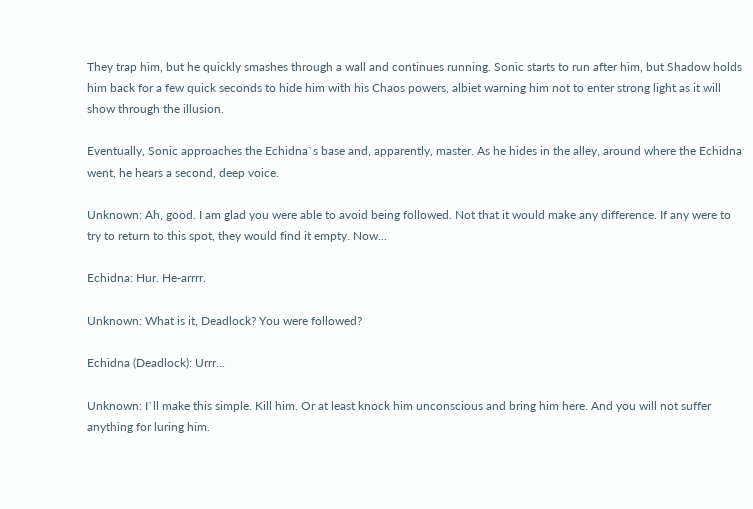They trap him, but he quickly smashes through a wall and continues running. Sonic starts to run after him, but Shadow holds him back for a few quick seconds to hide him with his Chaos powers, albiet warning him not to enter strong light as it will show through the illusion.

Eventually, Sonic approaches the Echidna`s base and, apparently, master. As he hides in the alley, around where the Echidna went, he hears a second, deep voice.

Unknown: Ah, good. I am glad you were able to avoid being followed. Not that it would make any difference. If any were to try to return to this spot, they would find it empty. Now...

Echidna: Hur. He-arrrr.

Unknown: What is it, Deadlock? You were followed?

Echidna (Deadlock): Urrr...

Unknown: I`ll make this simple. Kill him. Or at least knock him unconscious and bring him here. And you will not suffer anything for luring him.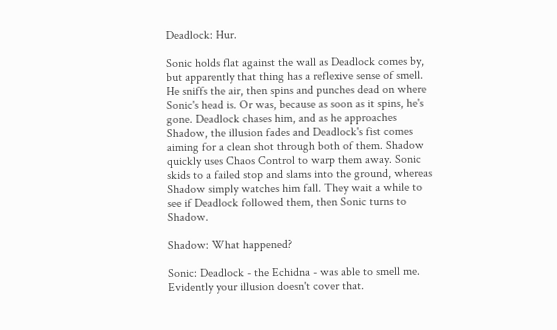Deadlock: Hur.

Sonic holds flat against the wall as Deadlock comes by, but apparently that thing has a reflexive sense of smell. He sniffs the air, then spins and punches dead on where Sonic's head is. Or was, because as soon as it spins, he's gone. Deadlock chases him, and as he approaches Shadow, the illusion fades and Deadlock's fist comes aiming for a clean shot through both of them. Shadow quickly uses Chaos Control to warp them away. Sonic skids to a failed stop and slams into the ground, whereas Shadow simply watches him fall. They wait a while to see if Deadlock followed them, then Sonic turns to Shadow.

Shadow: What happened?

Sonic: Deadlock - the Echidna - was able to smell me. Evidently your illusion doesn't cover that.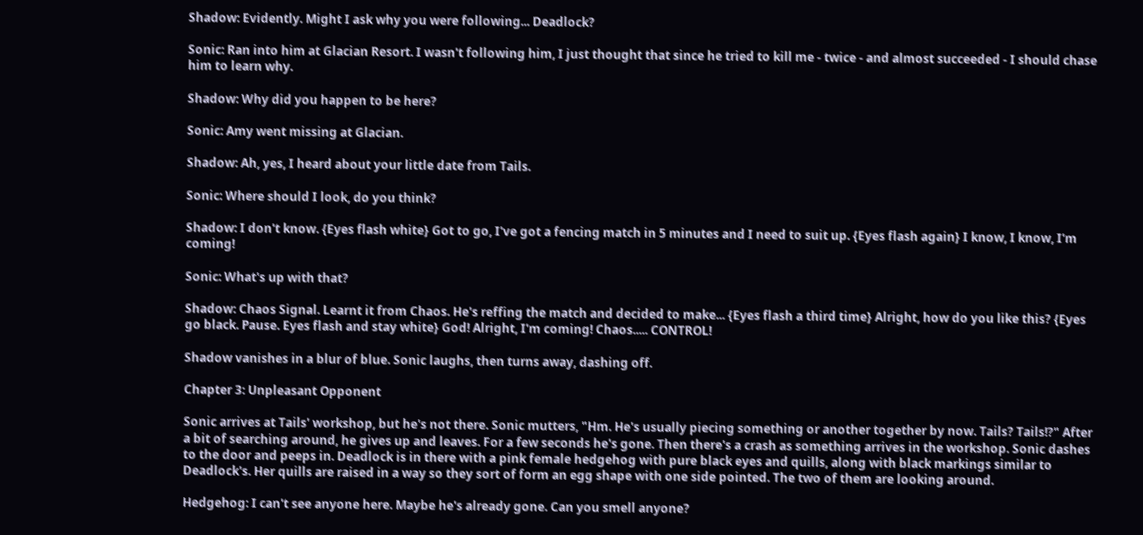Shadow: Evidently. Might I ask why you were following... Deadlock?

Sonic: Ran into him at Glacian Resort. I wasn't following him, I just thought that since he tried to kill me - twice - and almost succeeded - I should chase him to learn why.

Shadow: Why did you happen to be here?

Sonic: Amy went missing at Glacian.

Shadow: Ah, yes, I heard about your little date from Tails.

Sonic: Where should I look, do you think?

Shadow: I don't know. {Eyes flash white} Got to go, I've got a fencing match in 5 minutes and I need to suit up. {Eyes flash again} I know, I know, I'm coming!

Sonic: What's up with that?

Shadow: Chaos Signal. Learnt it from Chaos. He's reffing the match and decided to make... {Eyes flash a third time} Alright, how do you like this? {Eyes go black. Pause. Eyes flash and stay white} God! Alright, I'm coming! Chaos..... CONTROL!

Shadow vanishes in a blur of blue. Sonic laughs, then turns away, dashing off.

Chapter 3: Unpleasant Opponent

Sonic arrives at Tails' workshop, but he's not there. Sonic mutters, "Hm. He's usually piecing something or another together by now. Tails? Tails!?" After a bit of searching around, he gives up and leaves. For a few seconds he's gone. Then there's a crash as something arrives in the workshop. Sonic dashes to the door and peeps in. Deadlock is in there with a pink female hedgehog with pure black eyes and quills, along with black markings similar to Deadlock's. Her quills are raised in a way so they sort of form an egg shape with one side pointed. The two of them are looking around.

Hedgehog: I can't see anyone here. Maybe he's already gone. Can you smell anyone?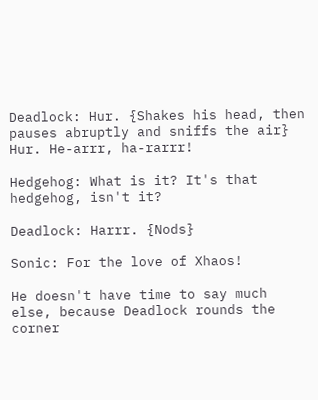Deadlock: Hur. {Shakes his head, then pauses abruptly and sniffs the air} Hur. He-arrr, ha-rarrr!

Hedgehog: What is it? It's that hedgehog, isn't it?

Deadlock: Harrr. {Nods}

Sonic: For the love of Xhaos!

He doesn't have time to say much else, because Deadlock rounds the corner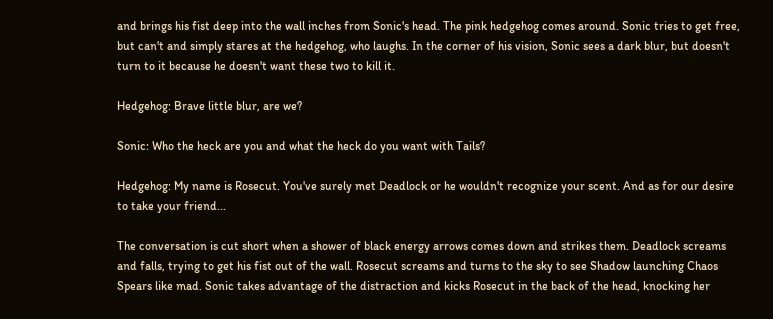and brings his fist deep into the wall inches from Sonic's head. The pink hedgehog comes around. Sonic tries to get free, but can't and simply stares at the hedgehog, who laughs. In the corner of his vision, Sonic sees a dark blur, but doesn't turn to it because he doesn't want these two to kill it.

Hedgehog: Brave little blur, are we?

Sonic: Who the heck are you and what the heck do you want with Tails?

Hedgehog: My name is Rosecut. You've surely met Deadlock or he wouldn't recognize your scent. And as for our desire to take your friend...

The conversation is cut short when a shower of black energy arrows comes down and strikes them. Deadlock screams and falls, trying to get his fist out of the wall. Rosecut screams and turns to the sky to see Shadow launching Chaos Spears like mad. Sonic takes advantage of the distraction and kicks Rosecut in the back of the head, knocking her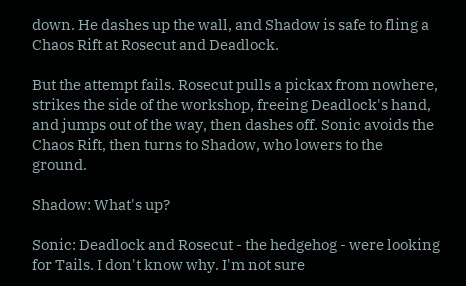down. He dashes up the wall, and Shadow is safe to fling a Chaos Rift at Rosecut and Deadlock.

But the attempt fails. Rosecut pulls a pickax from nowhere, strikes the side of the workshop, freeing Deadlock's hand, and jumps out of the way, then dashes off. Sonic avoids the Chaos Rift, then turns to Shadow, who lowers to the ground.

Shadow: What's up?

Sonic: Deadlock and Rosecut - the hedgehog - were looking for Tails. I don't know why. I'm not sure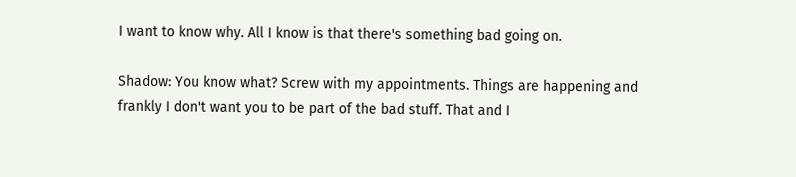I want to know why. All I know is that there's something bad going on.

Shadow: You know what? Screw with my appointments. Things are happening and frankly I don't want you to be part of the bad stuff. That and I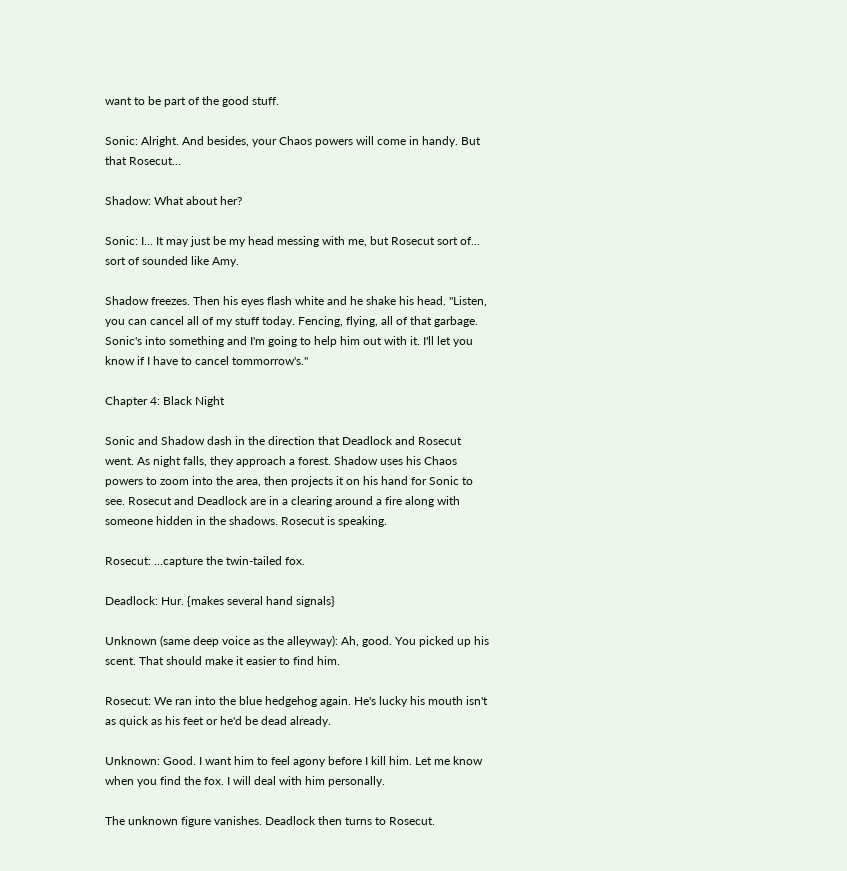want to be part of the good stuff.

Sonic: Alright. And besides, your Chaos powers will come in handy. But that Rosecut...

Shadow: What about her?

Sonic: I... It may just be my head messing with me, but Rosecut sort of... sort of sounded like Amy.

Shadow freezes. Then his eyes flash white and he shake his head. "Listen, you can cancel all of my stuff today. Fencing, flying, all of that garbage. Sonic's into something and I'm going to help him out with it. I'll let you know if I have to cancel tommorrow's."

Chapter 4: Black Night

Sonic and Shadow dash in the direction that Deadlock and Rosecut went. As night falls, they approach a forest. Shadow uses his Chaos powers to zoom into the area, then projects it on his hand for Sonic to see. Rosecut and Deadlock are in a clearing around a fire along with someone hidden in the shadows. Rosecut is speaking.

Rosecut: ...capture the twin-tailed fox.

Deadlock: Hur. {makes several hand signals}

Unknown (same deep voice as the alleyway): Ah, good. You picked up his scent. That should make it easier to find him.

Rosecut: We ran into the blue hedgehog again. He's lucky his mouth isn't as quick as his feet or he'd be dead already.

Unknown: Good. I want him to feel agony before I kill him. Let me know when you find the fox. I will deal with him personally.

The unknown figure vanishes. Deadlock then turns to Rosecut.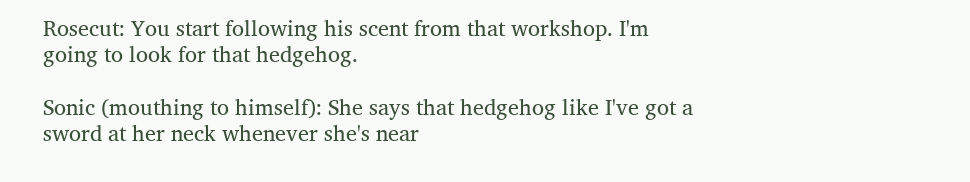Rosecut: You start following his scent from that workshop. I'm going to look for that hedgehog.

Sonic (mouthing to himself): She says that hedgehog like I've got a sword at her neck whenever she's near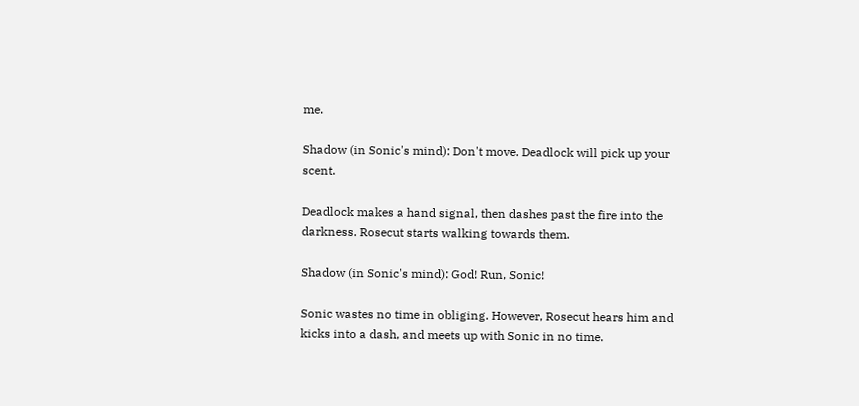me.

Shadow (in Sonic's mind): Don't move. Deadlock will pick up your scent.

Deadlock makes a hand signal, then dashes past the fire into the darkness. Rosecut starts walking towards them.

Shadow (in Sonic's mind): God! Run, Sonic!

Sonic wastes no time in obliging. However, Rosecut hears him and kicks into a dash, and meets up with Sonic in no time.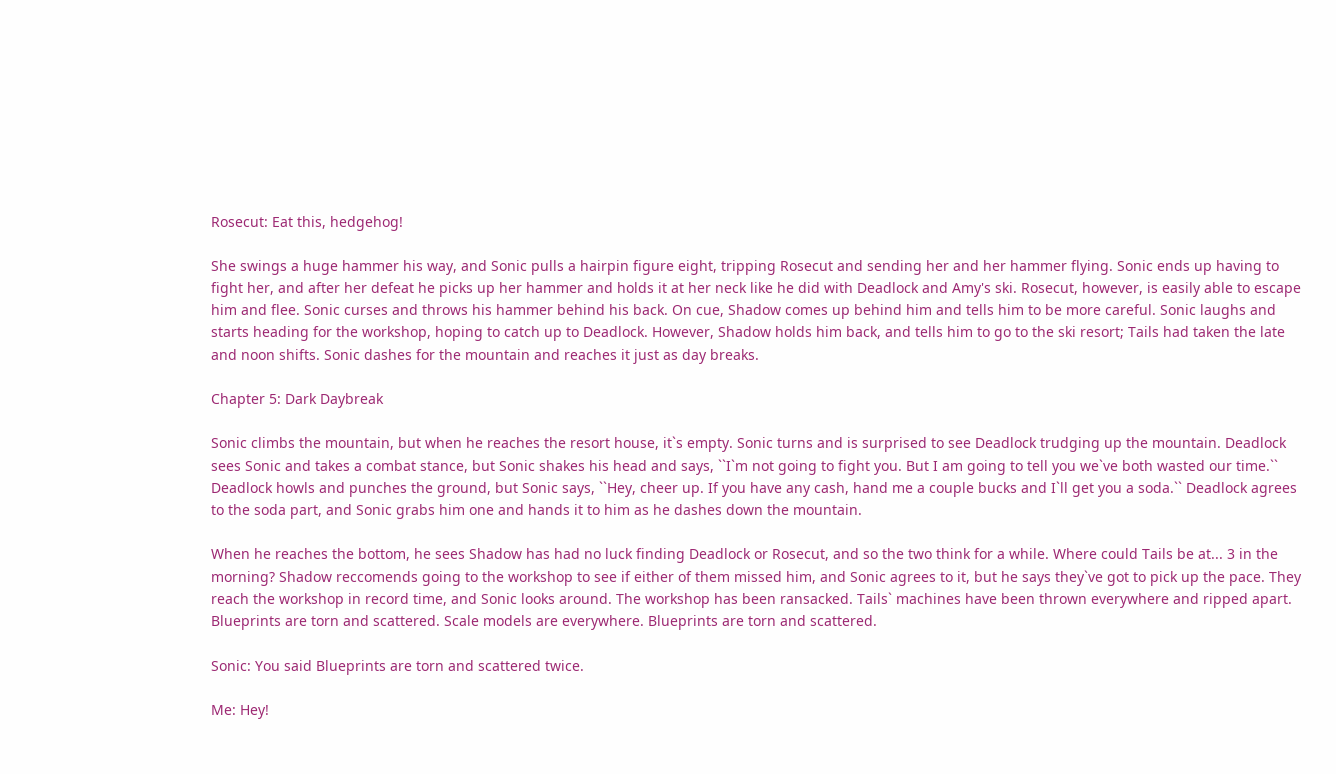Rosecut: Eat this, hedgehog!

She swings a huge hammer his way, and Sonic pulls a hairpin figure eight, tripping Rosecut and sending her and her hammer flying. Sonic ends up having to fight her, and after her defeat he picks up her hammer and holds it at her neck like he did with Deadlock and Amy's ski. Rosecut, however, is easily able to escape him and flee. Sonic curses and throws his hammer behind his back. On cue, Shadow comes up behind him and tells him to be more careful. Sonic laughs and starts heading for the workshop, hoping to catch up to Deadlock. However, Shadow holds him back, and tells him to go to the ski resort; Tails had taken the late and noon shifts. Sonic dashes for the mountain and reaches it just as day breaks.

Chapter 5: Dark Daybreak

Sonic climbs the mountain, but when he reaches the resort house, it`s empty. Sonic turns and is surprised to see Deadlock trudging up the mountain. Deadlock sees Sonic and takes a combat stance, but Sonic shakes his head and says, ``I`m not going to fight you. But I am going to tell you we`ve both wasted our time.`` Deadlock howls and punches the ground, but Sonic says, ``Hey, cheer up. If you have any cash, hand me a couple bucks and I`ll get you a soda.`` Deadlock agrees to the soda part, and Sonic grabs him one and hands it to him as he dashes down the mountain.

When he reaches the bottom, he sees Shadow has had no luck finding Deadlock or Rosecut, and so the two think for a while. Where could Tails be at... 3 in the morning? Shadow reccomends going to the workshop to see if either of them missed him, and Sonic agrees to it, but he says they`ve got to pick up the pace. They reach the workshop in record time, and Sonic looks around. The workshop has been ransacked. Tails` machines have been thrown everywhere and ripped apart. Blueprints are torn and scattered. Scale models are everywhere. Blueprints are torn and scattered.

Sonic: You said Blueprints are torn and scattered twice.

Me: Hey!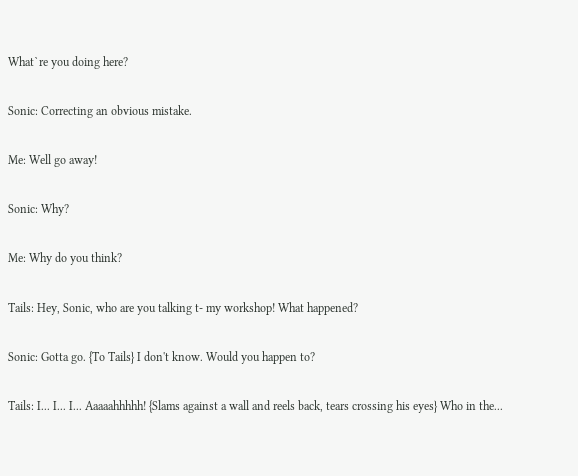What`re you doing here?

Sonic: Correcting an obvious mistake.

Me: Well go away!

Sonic: Why?

Me: Why do you think?

Tails: Hey, Sonic, who are you talking t- my workshop! What happened?

Sonic: Gotta go. {To Tails} I don't know. Would you happen to?

Tails: I... I... I... Aaaaahhhhh! {Slams against a wall and reels back, tears crossing his eyes} Who in the...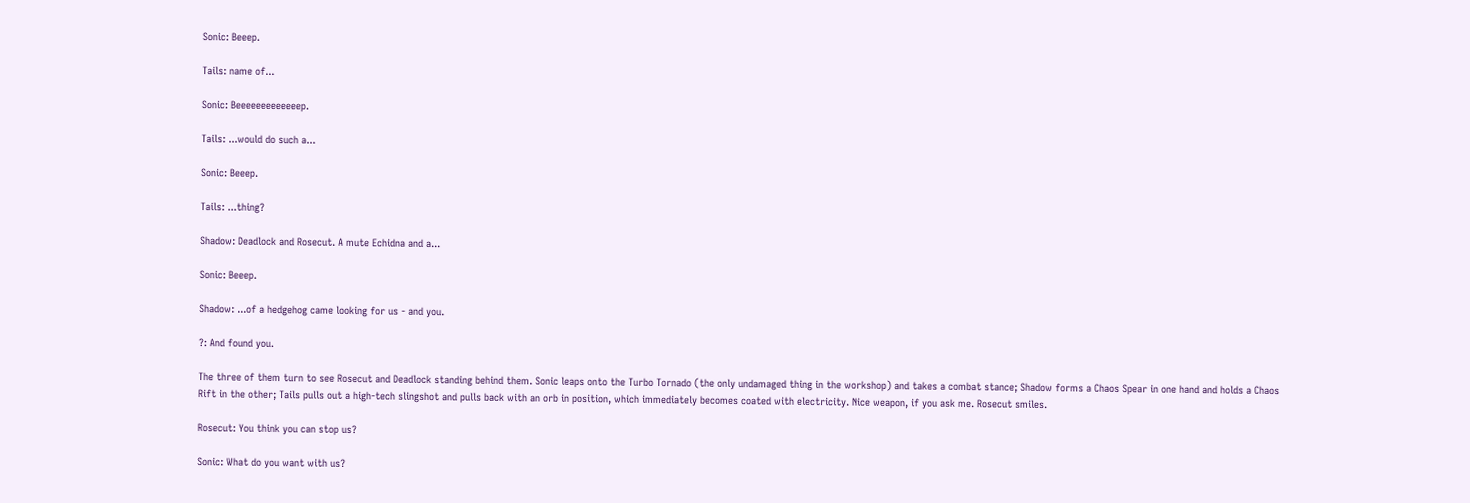Sonic: Beeep.

Tails: name of...

Sonic: Beeeeeeeeeeeeep.

Tails: ...would do such a...

Sonic: Beeep.

Tails: ...thing?

Shadow: Deadlock and Rosecut. A mute Echidna and a...

Sonic: Beeep.

Shadow: ...of a hedgehog came looking for us - and you.

?: And found you.

The three of them turn to see Rosecut and Deadlock standing behind them. Sonic leaps onto the Turbo Tornado (the only undamaged thing in the workshop) and takes a combat stance; Shadow forms a Chaos Spear in one hand and holds a Chaos Rift in the other; Tails pulls out a high-tech slingshot and pulls back with an orb in position, which immediately becomes coated with electricity. Nice weapon, if you ask me. Rosecut smiles.

Rosecut: You think you can stop us?

Sonic: What do you want with us?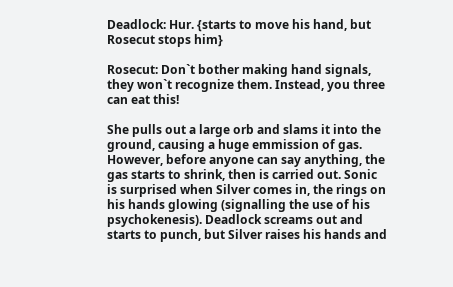Deadlock: Hur. {starts to move his hand, but Rosecut stops him}

Rosecut: Don`t bother making hand signals, they won`t recognize them. Instead, you three can eat this!

She pulls out a large orb and slams it into the ground, causing a huge emmission of gas. However, before anyone can say anything, the gas starts to shrink, then is carried out. Sonic is surprised when Silver comes in, the rings on his hands glowing (signalling the use of his psychokenesis). Deadlock screams out and starts to punch, but Silver raises his hands and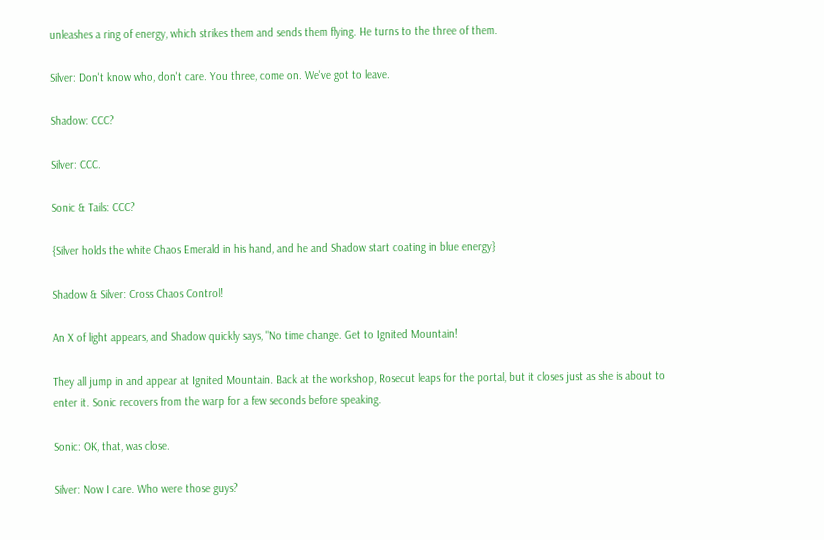unleashes a ring of energy, which strikes them and sends them flying. He turns to the three of them.

Silver: Don't know who, don't care. You three, come on. We've got to leave.

Shadow: CCC?

Silver: CCC.

Sonic & Tails: CCC?

{Silver holds the white Chaos Emerald in his hand, and he and Shadow start coating in blue energy}

Shadow & Silver: Cross Chaos Control!

An X of light appears, and Shadow quickly says, "No time change. Get to Ignited Mountain!

They all jump in and appear at Ignited Mountain. Back at the workshop, Rosecut leaps for the portal, but it closes just as she is about to enter it. Sonic recovers from the warp for a few seconds before speaking.

Sonic: OK, that, was close.

Silver: Now I care. Who were those guys?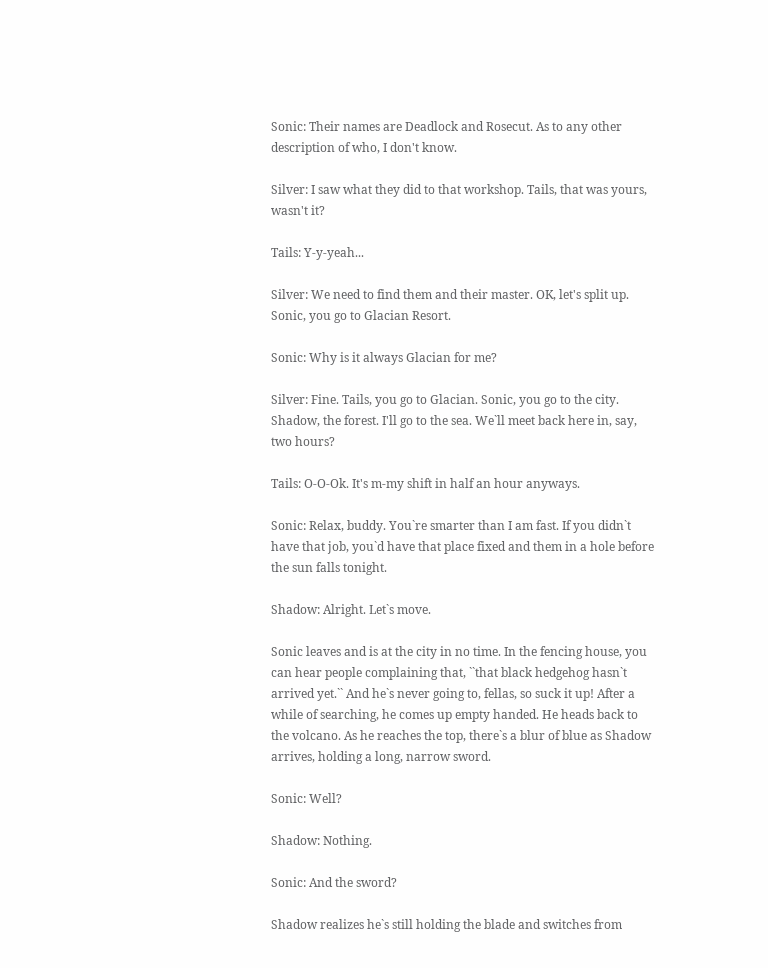Sonic: Their names are Deadlock and Rosecut. As to any other description of who, I don't know.

Silver: I saw what they did to that workshop. Tails, that was yours, wasn't it?

Tails: Y-y-yeah...

Silver: We need to find them and their master. OK, let's split up. Sonic, you go to Glacian Resort.

Sonic: Why is it always Glacian for me?

Silver: Fine. Tails, you go to Glacian. Sonic, you go to the city. Shadow, the forest. I'll go to the sea. We`ll meet back here in, say, two hours?

Tails: O-O-Ok. It's m-my shift in half an hour anyways.

Sonic: Relax, buddy. You`re smarter than I am fast. If you didn`t have that job, you`d have that place fixed and them in a hole before the sun falls tonight.

Shadow: Alright. Let`s move.

Sonic leaves and is at the city in no time. In the fencing house, you can hear people complaining that, ``that black hedgehog hasn`t arrived yet.`` And he`s never going to, fellas, so suck it up! After a while of searching, he comes up empty handed. He heads back to the volcano. As he reaches the top, there`s a blur of blue as Shadow arrives, holding a long, narrow sword.

Sonic: Well?

Shadow: Nothing.

Sonic: And the sword?

Shadow realizes he`s still holding the blade and switches from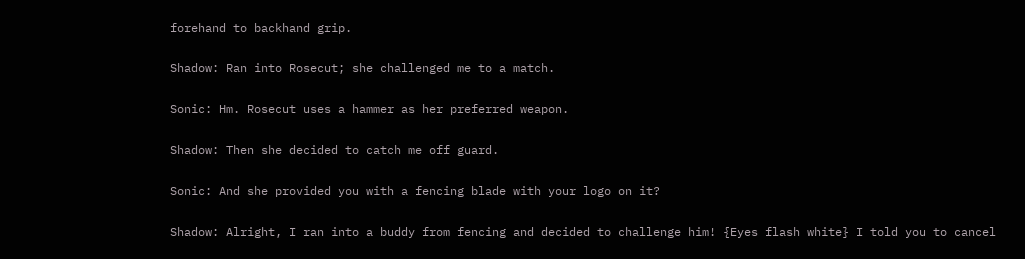forehand to backhand grip.

Shadow: Ran into Rosecut; she challenged me to a match.

Sonic: Hm. Rosecut uses a hammer as her preferred weapon.

Shadow: Then she decided to catch me off guard.

Sonic: And she provided you with a fencing blade with your logo on it?

Shadow: Alright, I ran into a buddy from fencing and decided to challenge him! {Eyes flash white} I told you to cancel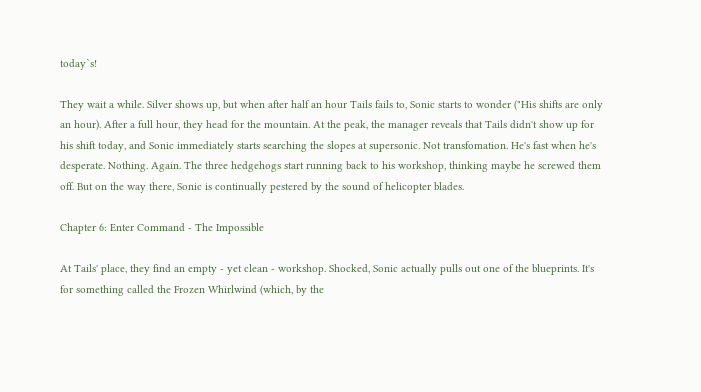today`s!

They wait a while. Silver shows up, but when after half an hour Tails fails to, Sonic starts to wonder ("His shifts are only an hour). After a full hour, they head for the mountain. At the peak, the manager reveals that Tails didn't show up for his shift today, and Sonic immediately starts searching the slopes at supersonic. Not transfomation. He's fast when he's desperate. Nothing. Again. The three hedgehogs start running back to his workshop, thinking maybe he screwed them off. But on the way there, Sonic is continually pestered by the sound of helicopter blades.

Chapter 6: Enter Command - The Impossible

At Tails' place, they find an empty - yet clean - workshop. Shocked, Sonic actually pulls out one of the blueprints. It's for something called the Frozen Whirlwind (which, by the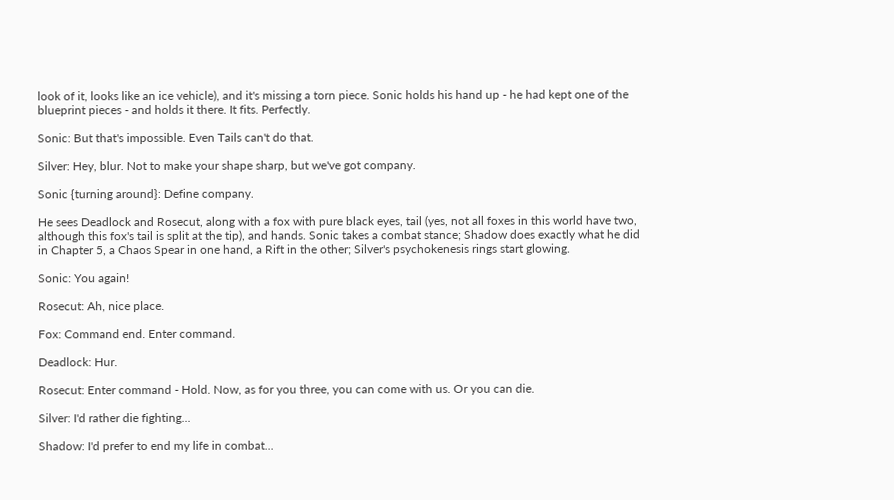look of it, looks like an ice vehicle), and it's missing a torn piece. Sonic holds his hand up - he had kept one of the blueprint pieces - and holds it there. It fits. Perfectly.

Sonic: But that's impossible. Even Tails can't do that.

Silver: Hey, blur. Not to make your shape sharp, but we've got company.

Sonic {turning around}: Define company.

He sees Deadlock and Rosecut, along with a fox with pure black eyes, tail (yes, not all foxes in this world have two, although this fox's tail is split at the tip), and hands. Sonic takes a combat stance; Shadow does exactly what he did in Chapter 5, a Chaos Spear in one hand, a Rift in the other; Silver's psychokenesis rings start glowing.

Sonic: You again!

Rosecut: Ah, nice place.

Fox: Command end. Enter command.

Deadlock: Hur.

Rosecut: Enter command - Hold. Now, as for you three, you can come with us. Or you can die.

Silver: I'd rather die fighting...

Shadow: I'd prefer to end my life in combat...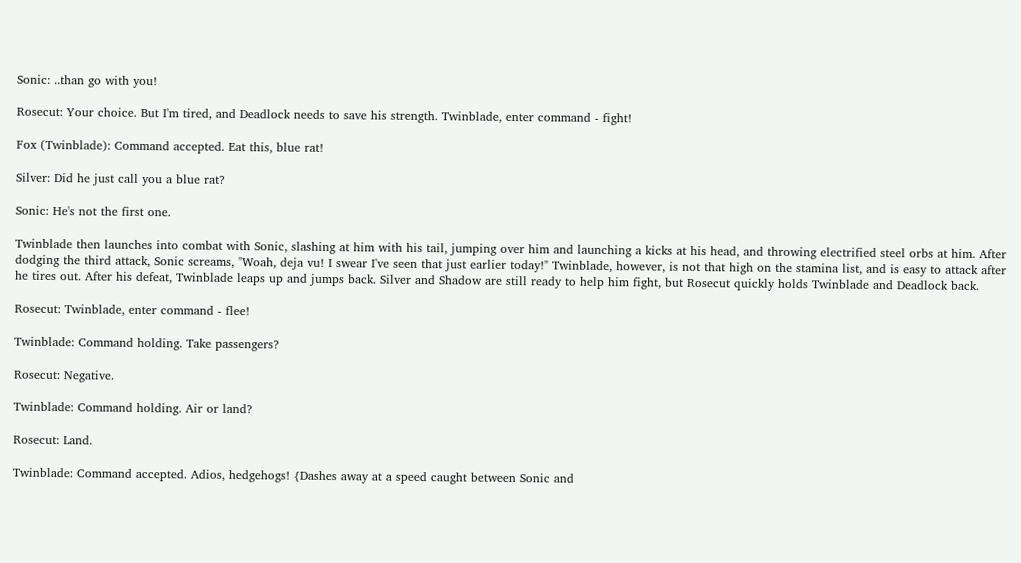Sonic: ..than go with you!

Rosecut: Your choice. But I'm tired, and Deadlock needs to save his strength. Twinblade, enter command - fight!

Fox (Twinblade): Command accepted. Eat this, blue rat!

Silver: Did he just call you a blue rat?

Sonic: He's not the first one.

Twinblade then launches into combat with Sonic, slashing at him with his tail, jumping over him and launching a kicks at his head, and throwing electrified steel orbs at him. After dodging the third attack, Sonic screams, "Woah, deja vu! I swear I've seen that just earlier today!" Twinblade, however, is not that high on the stamina list, and is easy to attack after he tires out. After his defeat, Twinblade leaps up and jumps back. Silver and Shadow are still ready to help him fight, but Rosecut quickly holds Twinblade and Deadlock back.

Rosecut: Twinblade, enter command - flee!

Twinblade: Command holding. Take passengers?

Rosecut: Negative.

Twinblade: Command holding. Air or land?

Rosecut: Land.

Twinblade: Command accepted. Adios, hedgehogs! {Dashes away at a speed caught between Sonic and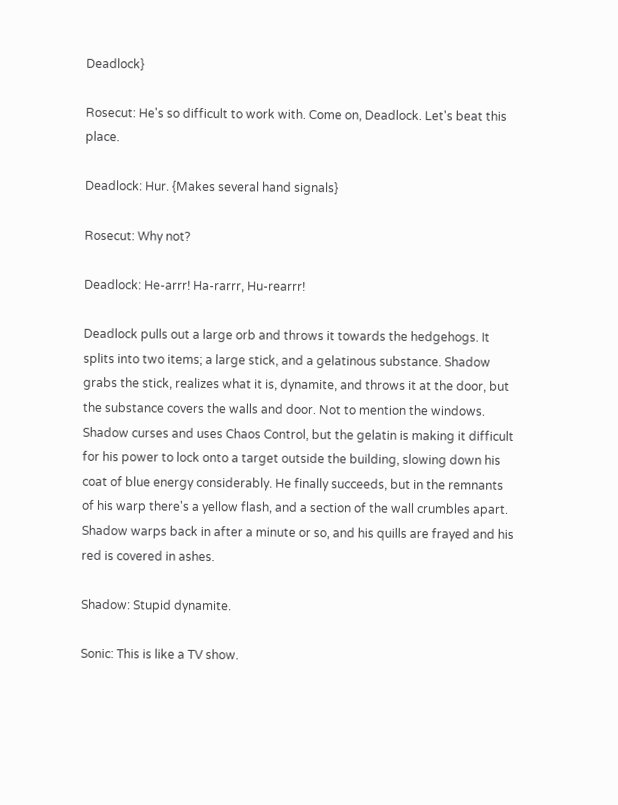Deadlock}

Rosecut: He's so difficult to work with. Come on, Deadlock. Let's beat this place.

Deadlock: Hur. {Makes several hand signals}

Rosecut: Why not?

Deadlock: He-arrr! Ha-rarrr, Hu-rearrr!

Deadlock pulls out a large orb and throws it towards the hedgehogs. It splits into two items; a large stick, and a gelatinous substance. Shadow grabs the stick, realizes what it is, dynamite, and throws it at the door, but the substance covers the walls and door. Not to mention the windows. Shadow curses and uses Chaos Control, but the gelatin is making it difficult for his power to lock onto a target outside the building, slowing down his coat of blue energy considerably. He finally succeeds, but in the remnants of his warp there's a yellow flash, and a section of the wall crumbles apart. Shadow warps back in after a minute or so, and his quills are frayed and his red is covered in ashes.

Shadow: Stupid dynamite.

Sonic: This is like a TV show.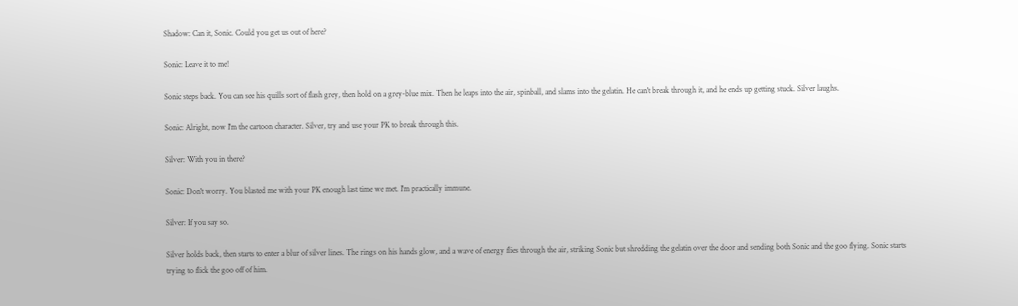Shadow: Can it, Sonic. Could you get us out of here?

Sonic: Leave it to me!

Sonic steps back. You can see his quills sort of flash grey, then hold on a grey-blue mix. Then he leaps into the air, spinball, and slams into the gelatin. He can't break through it, and he ends up getting stuck. Silver laughs.

Sonic: Alright, now I'm the cartoon character. Silver, try and use your PK to break through this.

Silver: With you in there?

Sonic: Don't worry. You blasted me with your PK enough last time we met. I'm practically immune.

Silver: If you say so.

Silver holds back, then starts to enter a blur of silver lines. The rings on his hands glow, and a wave of energy flies through the air, striking Sonic but shredding the gelatin over the door and sending both Sonic and the goo flying. Sonic starts trying to flick the goo off of him.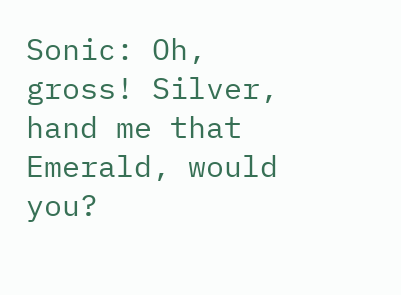Sonic: Oh, gross! Silver, hand me that Emerald, would you?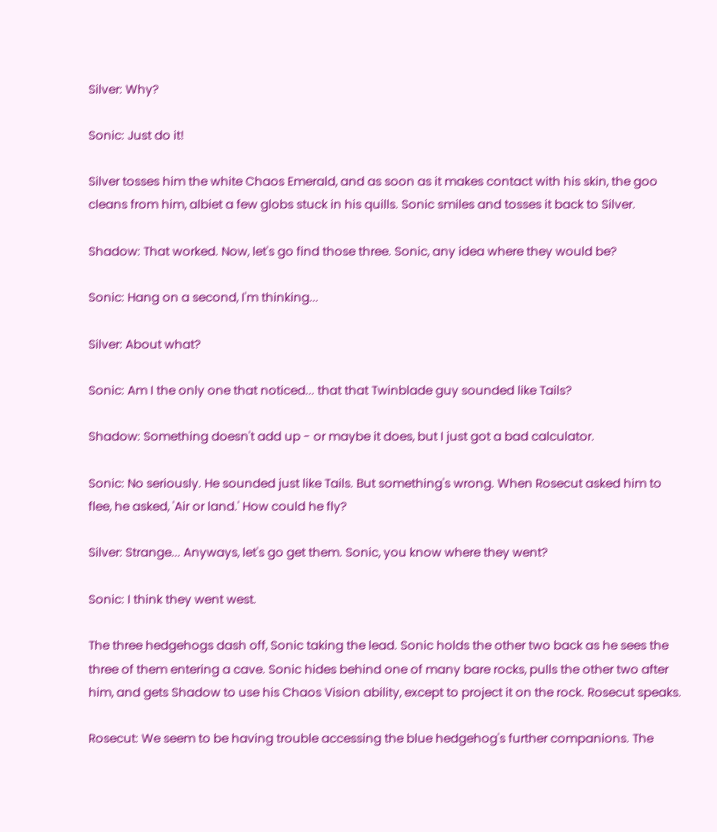Silver: Why?

Sonic: Just do it!

Silver tosses him the white Chaos Emerald, and as soon as it makes contact with his skin, the goo cleans from him, albiet a few globs stuck in his quills. Sonic smiles and tosses it back to Silver.

Shadow: That worked. Now, let's go find those three. Sonic, any idea where they would be?

Sonic: Hang on a second, I'm thinking...

Silver: About what?

Sonic: Am I the only one that noticed... that that Twinblade guy sounded like Tails?

Shadow: Something doesn't add up - or maybe it does, but I just got a bad calculator.

Sonic: No seriously. He sounded just like Tails. But something's wrong. When Rosecut asked him to flee, he asked, 'Air or land.' How could he fly?

Silver: Strange... Anyways, let's go get them. Sonic, you know where they went?

Sonic: I think they went west.

The three hedgehogs dash off, Sonic taking the lead. Sonic holds the other two back as he sees the three of them entering a cave. Sonic hides behind one of many bare rocks, pulls the other two after him, and gets Shadow to use his Chaos Vision ability, except to project it on the rock. Rosecut speaks.

Rosecut: We seem to be having trouble accessing the blue hedgehog's further companions. The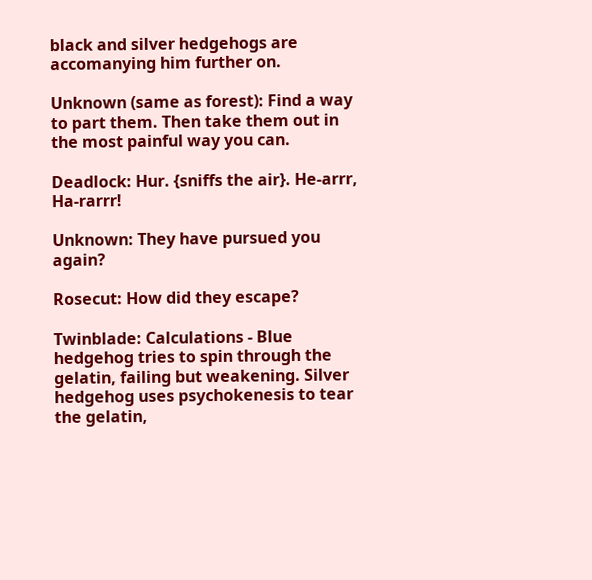black and silver hedgehogs are accomanying him further on.

Unknown (same as forest): Find a way to part them. Then take them out in the most painful way you can.

Deadlock: Hur. {sniffs the air}. He-arrr, Ha-rarrr!

Unknown: They have pursued you again?

Rosecut: How did they escape?

Twinblade: Calculations - Blue hedgehog tries to spin through the gelatin, failing but weakening. Silver hedgehog uses psychokenesis to tear the gelatin,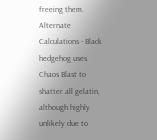freeing them. Alternate Calculations - Black hedgehog uses Chaos Blast to shatter all gelatin, although highly unlikely due to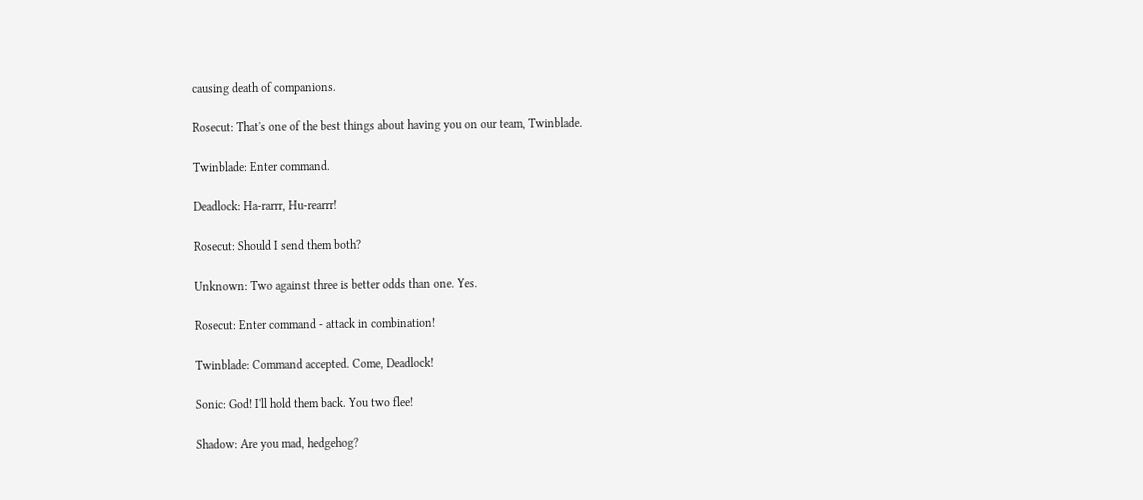causing death of companions.

Rosecut: That's one of the best things about having you on our team, Twinblade.

Twinblade: Enter command.

Deadlock: Ha-rarrr, Hu-rearrr!

Rosecut: Should I send them both?

Unknown: Two against three is better odds than one. Yes.

Rosecut: Enter command - attack in combination!

Twinblade: Command accepted. Come, Deadlock!

Sonic: God! I'll hold them back. You two flee!

Shadow: Are you mad, hedgehog?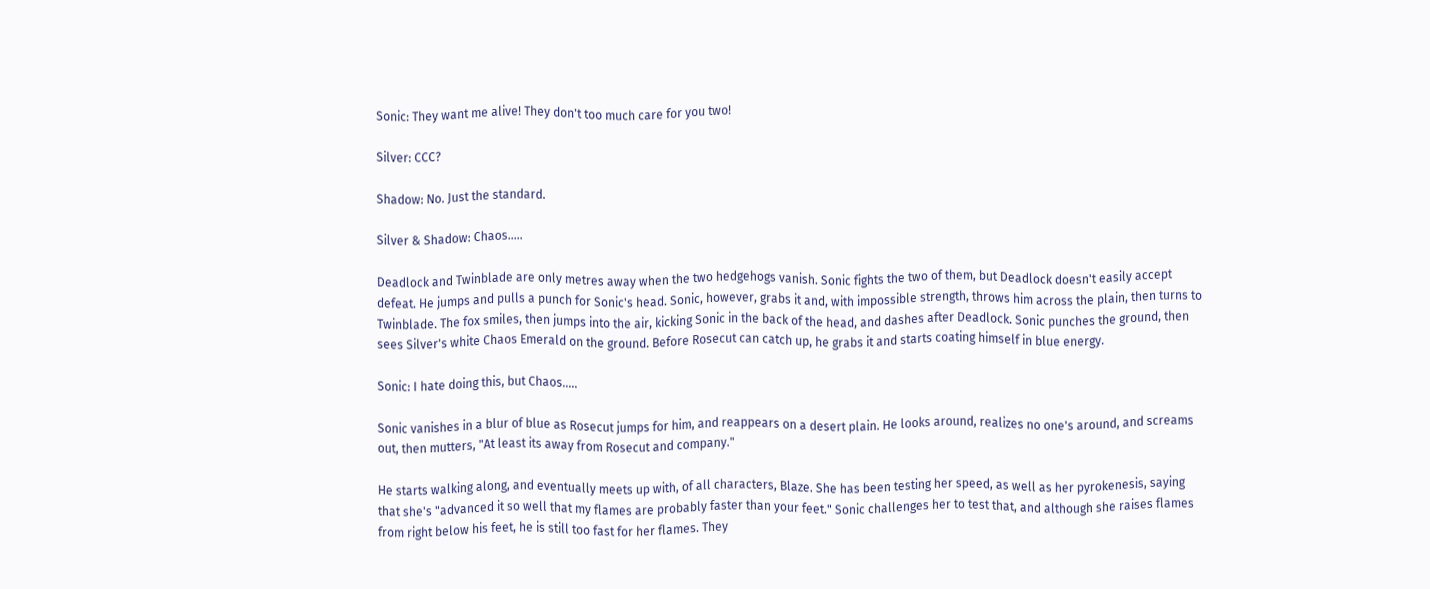Sonic: They want me alive! They don't too much care for you two!

Silver: CCC?

Shadow: No. Just the standard.

Silver & Shadow: Chaos.....

Deadlock and Twinblade are only metres away when the two hedgehogs vanish. Sonic fights the two of them, but Deadlock doesn't easily accept defeat. He jumps and pulls a punch for Sonic's head. Sonic, however, grabs it and, with impossible strength, throws him across the plain, then turns to Twinblade. The fox smiles, then jumps into the air, kicking Sonic in the back of the head, and dashes after Deadlock. Sonic punches the ground, then sees Silver's white Chaos Emerald on the ground. Before Rosecut can catch up, he grabs it and starts coating himself in blue energy.

Sonic: I hate doing this, but Chaos.....

Sonic vanishes in a blur of blue as Rosecut jumps for him, and reappears on a desert plain. He looks around, realizes no one's around, and screams out, then mutters, "At least its away from Rosecut and company."

He starts walking along, and eventually meets up with, of all characters, Blaze. She has been testing her speed, as well as her pyrokenesis, saying that she's "advanced it so well that my flames are probably faster than your feet." Sonic challenges her to test that, and although she raises flames from right below his feet, he is still too fast for her flames. They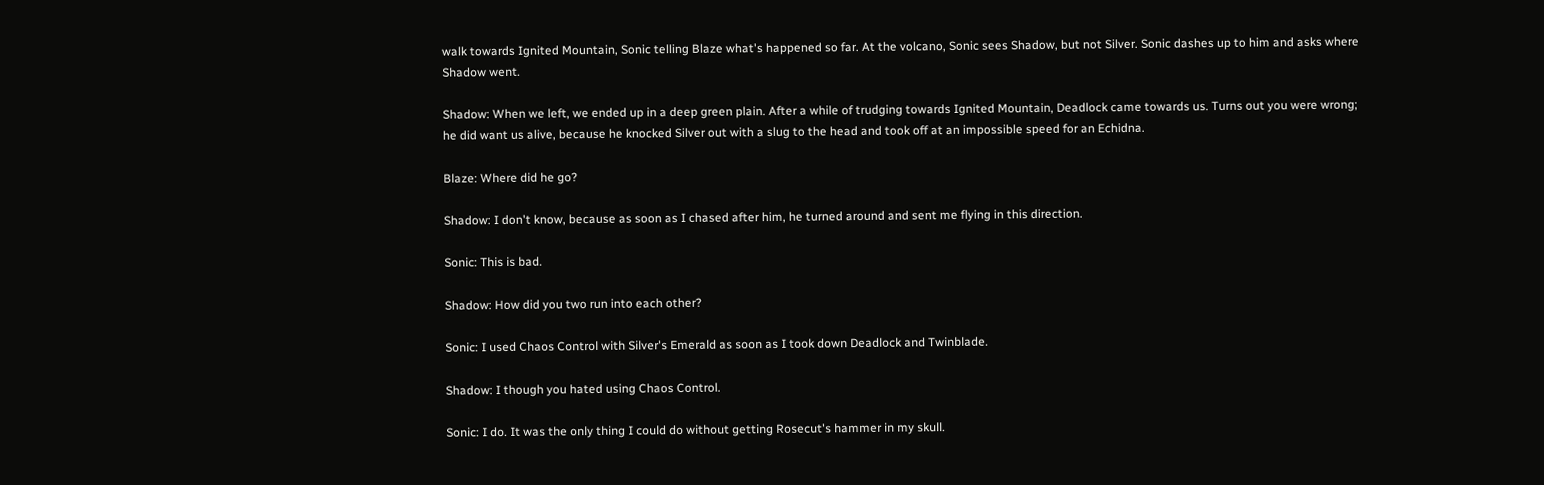walk towards Ignited Mountain, Sonic telling Blaze what's happened so far. At the volcano, Sonic sees Shadow, but not Silver. Sonic dashes up to him and asks where Shadow went.

Shadow: When we left, we ended up in a deep green plain. After a while of trudging towards Ignited Mountain, Deadlock came towards us. Turns out you were wrong; he did want us alive, because he knocked Silver out with a slug to the head and took off at an impossible speed for an Echidna.

Blaze: Where did he go?

Shadow: I don't know, because as soon as I chased after him, he turned around and sent me flying in this direction.

Sonic: This is bad.

Shadow: How did you two run into each other?

Sonic: I used Chaos Control with Silver's Emerald as soon as I took down Deadlock and Twinblade.

Shadow: I though you hated using Chaos Control.

Sonic: I do. It was the only thing I could do without getting Rosecut's hammer in my skull.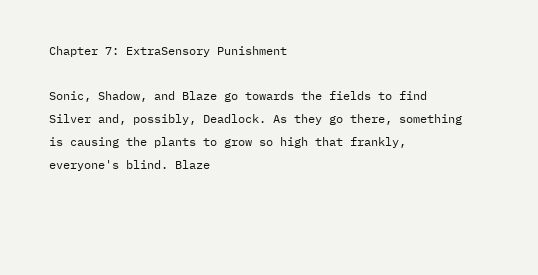Chapter 7: ExtraSensory Punishment

Sonic, Shadow, and Blaze go towards the fields to find Silver and, possibly, Deadlock. As they go there, something is causing the plants to grow so high that frankly, everyone's blind. Blaze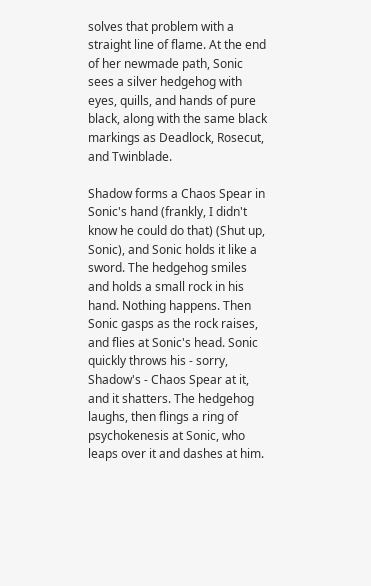solves that problem with a straight line of flame. At the end of her newmade path, Sonic sees a silver hedgehog with eyes, quills, and hands of pure black, along with the same black markings as Deadlock, Rosecut, and Twinblade.

Shadow forms a Chaos Spear in Sonic's hand (frankly, I didn't know he could do that) (Shut up, Sonic), and Sonic holds it like a sword. The hedgehog smiles and holds a small rock in his hand. Nothing happens. Then Sonic gasps as the rock raises, and flies at Sonic's head. Sonic quickly throws his - sorry, Shadow's - Chaos Spear at it, and it shatters. The hedgehog laughs, then flings a ring of psychokenesis at Sonic, who leaps over it and dashes at him.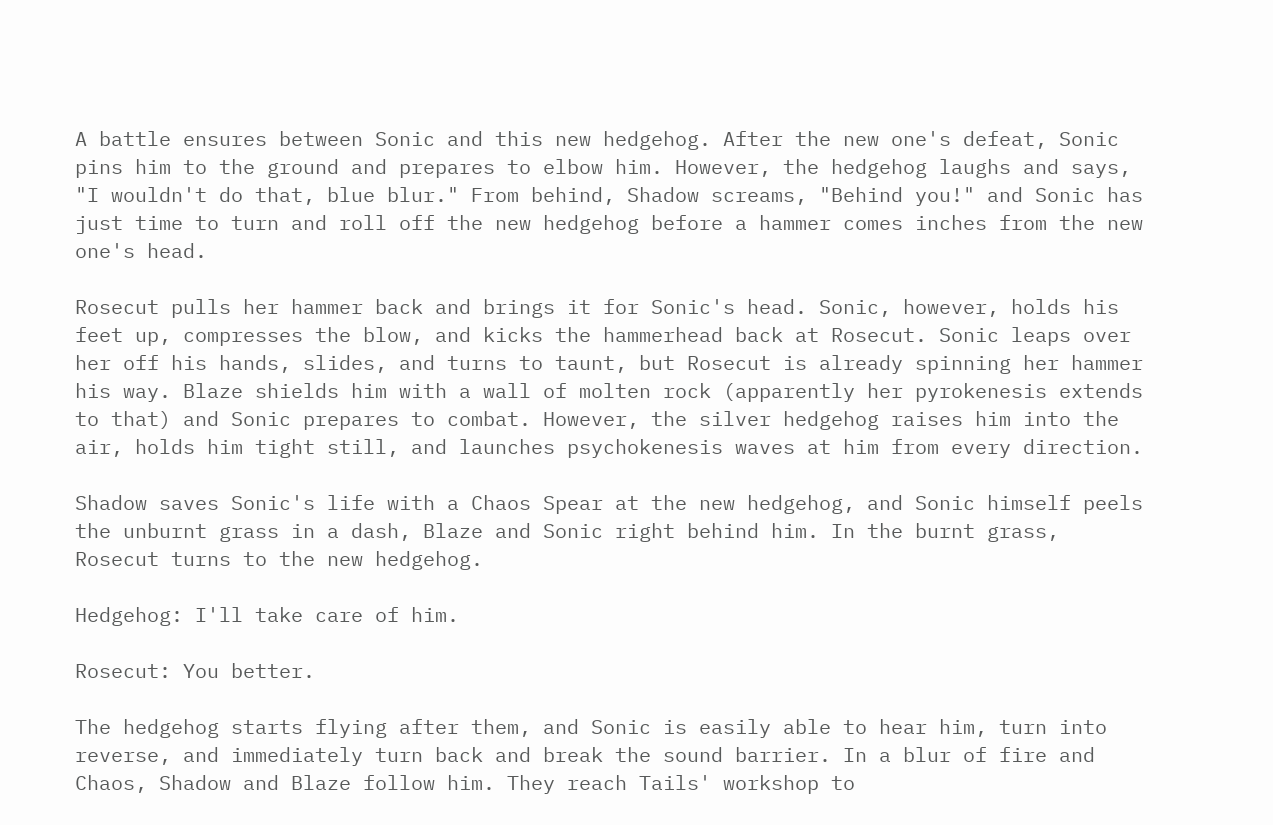A battle ensures between Sonic and this new hedgehog. After the new one's defeat, Sonic pins him to the ground and prepares to elbow him. However, the hedgehog laughs and says, "I wouldn't do that, blue blur." From behind, Shadow screams, "Behind you!" and Sonic has just time to turn and roll off the new hedgehog before a hammer comes inches from the new one's head.

Rosecut pulls her hammer back and brings it for Sonic's head. Sonic, however, holds his feet up, compresses the blow, and kicks the hammerhead back at Rosecut. Sonic leaps over her off his hands, slides, and turns to taunt, but Rosecut is already spinning her hammer his way. Blaze shields him with a wall of molten rock (apparently her pyrokenesis extends to that) and Sonic prepares to combat. However, the silver hedgehog raises him into the air, holds him tight still, and launches psychokenesis waves at him from every direction.

Shadow saves Sonic's life with a Chaos Spear at the new hedgehog, and Sonic himself peels the unburnt grass in a dash, Blaze and Sonic right behind him. In the burnt grass, Rosecut turns to the new hedgehog.

Hedgehog: I'll take care of him.

Rosecut: You better.

The hedgehog starts flying after them, and Sonic is easily able to hear him, turn into reverse, and immediately turn back and break the sound barrier. In a blur of fire and Chaos, Shadow and Blaze follow him. They reach Tails' workshop to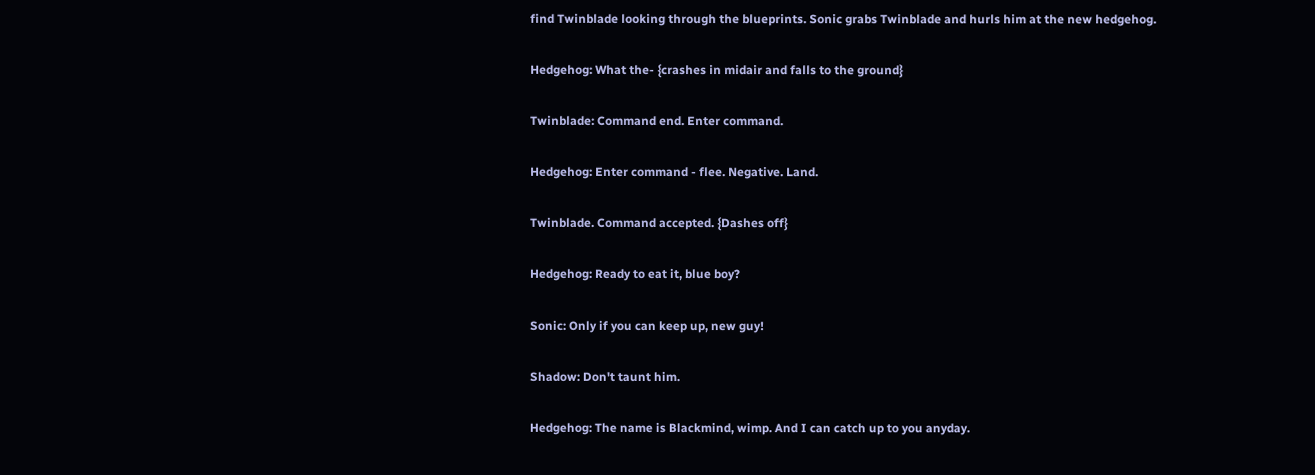find Twinblade looking through the blueprints. Sonic grabs Twinblade and hurls him at the new hedgehog.

Hedgehog: What the- {crashes in midair and falls to the ground}

Twinblade: Command end. Enter command.

Hedgehog: Enter command - flee. Negative. Land.

Twinblade. Command accepted. {Dashes off}

Hedgehog: Ready to eat it, blue boy?

Sonic: Only if you can keep up, new guy!

Shadow: Don't taunt him.

Hedgehog: The name is Blackmind, wimp. And I can catch up to you anyday.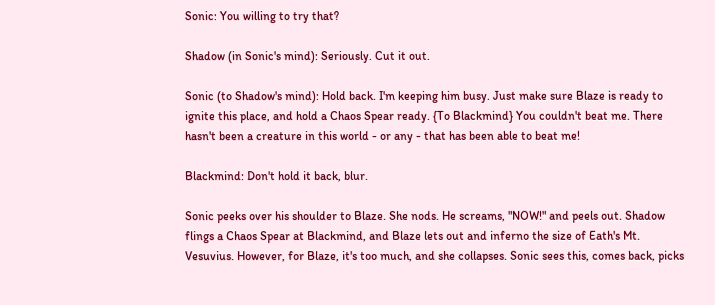Sonic: You willing to try that?

Shadow (in Sonic's mind): Seriously. Cut it out.

Sonic (to Shadow's mind): Hold back. I'm keeping him busy. Just make sure Blaze is ready to ignite this place, and hold a Chaos Spear ready. {To Blackmind} You couldn't beat me. There hasn't been a creature in this world - or any - that has been able to beat me!

Blackmind: Don't hold it back, blur.

Sonic peeks over his shoulder to Blaze. She nods. He screams, "NOW!" and peels out. Shadow flings a Chaos Spear at Blackmind, and Blaze lets out and inferno the size of Eath's Mt. Vesuvius. However, for Blaze, it's too much, and she collapses. Sonic sees this, comes back, picks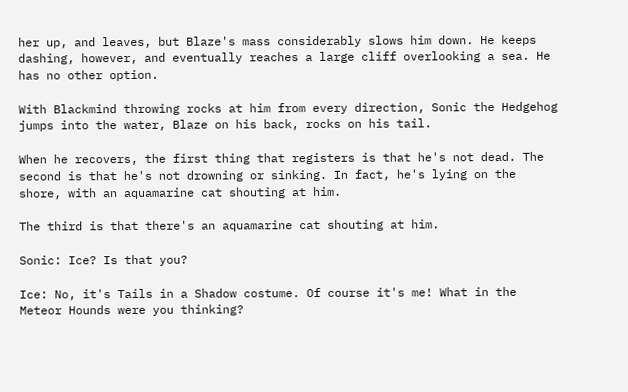her up, and leaves, but Blaze's mass considerably slows him down. He keeps dashing, however, and eventually reaches a large cliff overlooking a sea. He has no other option.

With Blackmind throwing rocks at him from every direction, Sonic the Hedgehog jumps into the water, Blaze on his back, rocks on his tail.

When he recovers, the first thing that registers is that he's not dead. The second is that he's not drowning or sinking. In fact, he's lying on the shore, with an aquamarine cat shouting at him.

The third is that there's an aquamarine cat shouting at him.

Sonic: Ice? Is that you?

Ice: No, it's Tails in a Shadow costume. Of course it's me! What in the Meteor Hounds were you thinking?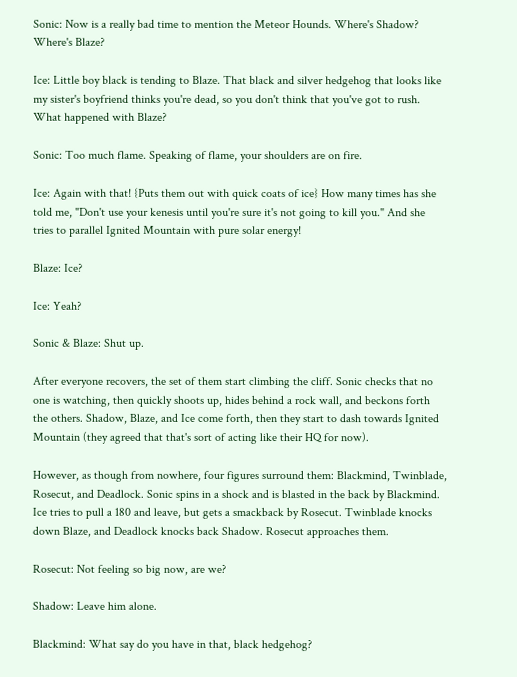Sonic: Now is a really bad time to mention the Meteor Hounds. Where's Shadow? Where's Blaze?

Ice: Little boy black is tending to Blaze. That black and silver hedgehog that looks like my sister's boyfriend thinks you're dead, so you don't think that you've got to rush. What happened with Blaze?

Sonic: Too much flame. Speaking of flame, your shoulders are on fire.

Ice: Again with that! {Puts them out with quick coats of ice} How many times has she told me, "Don't use your kenesis until you're sure it's not going to kill you." And she tries to parallel Ignited Mountain with pure solar energy!

Blaze: Ice?

Ice: Yeah?

Sonic & Blaze: Shut up.

After everyone recovers, the set of them start climbing the cliff. Sonic checks that no one is watching, then quickly shoots up, hides behind a rock wall, and beckons forth the others. Shadow, Blaze, and Ice come forth, then they start to dash towards Ignited Mountain (they agreed that that's sort of acting like their HQ for now).

However, as though from nowhere, four figures surround them: Blackmind, Twinblade, Rosecut, and Deadlock. Sonic spins in a shock and is blasted in the back by Blackmind. Ice tries to pull a 180 and leave, but gets a smackback by Rosecut. Twinblade knocks down Blaze, and Deadlock knocks back Shadow. Rosecut approaches them.

Rosecut: Not feeling so big now, are we?

Shadow: Leave him alone.

Blackmind: What say do you have in that, black hedgehog?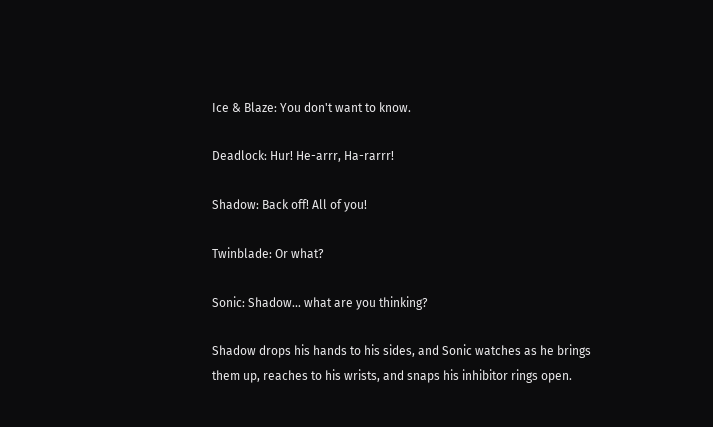Ice & Blaze: You don't want to know.

Deadlock: Hur! He-arrr, Ha-rarrr!

Shadow: Back off! All of you!

Twinblade: Or what?

Sonic: Shadow... what are you thinking?

Shadow drops his hands to his sides, and Sonic watches as he brings them up, reaches to his wrists, and snaps his inhibitor rings open.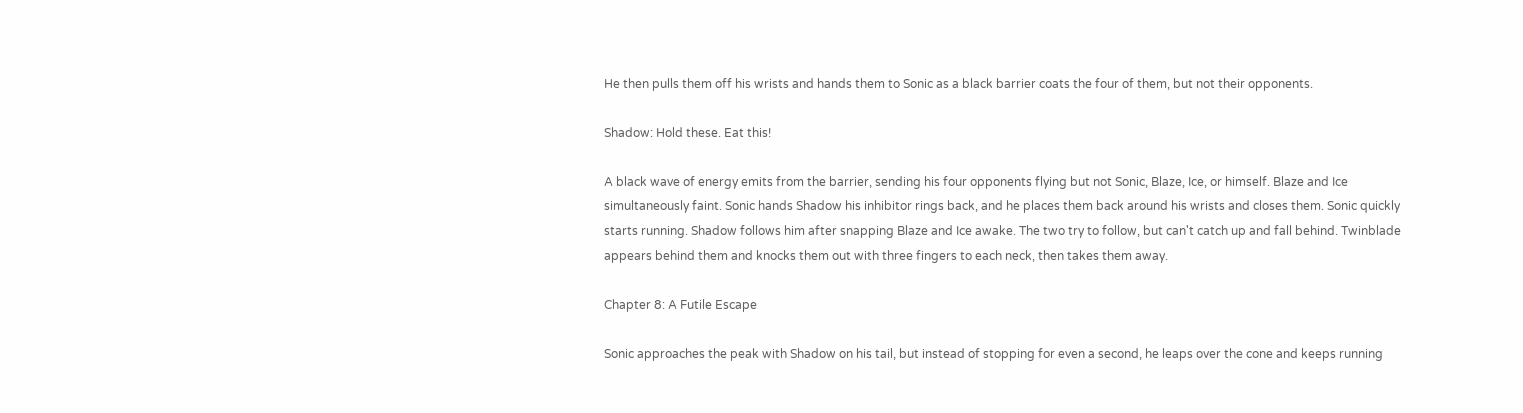He then pulls them off his wrists and hands them to Sonic as a black barrier coats the four of them, but not their opponents.

Shadow: Hold these. Eat this!

A black wave of energy emits from the barrier, sending his four opponents flying but not Sonic, Blaze, Ice, or himself. Blaze and Ice simultaneously faint. Sonic hands Shadow his inhibitor rings back, and he places them back around his wrists and closes them. Sonic quickly starts running. Shadow follows him after snapping Blaze and Ice awake. The two try to follow, but can't catch up and fall behind. Twinblade appears behind them and knocks them out with three fingers to each neck, then takes them away.

Chapter 8: A Futile Escape

Sonic approaches the peak with Shadow on his tail, but instead of stopping for even a second, he leaps over the cone and keeps running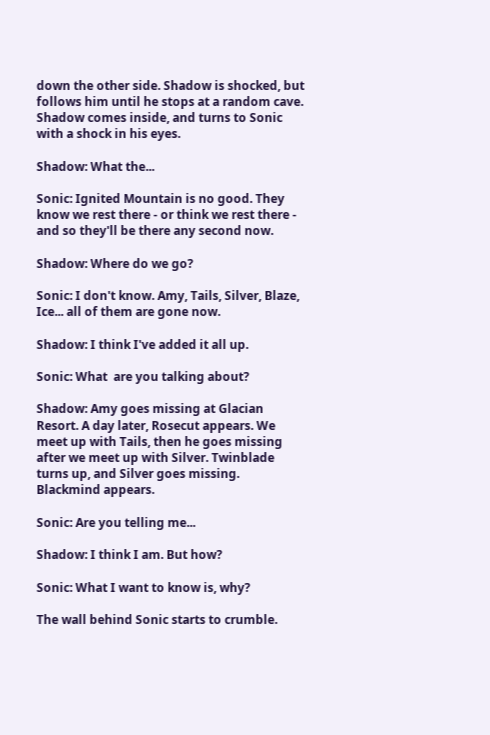down the other side. Shadow is shocked, but follows him until he stops at a random cave. Shadow comes inside, and turns to Sonic with a shock in his eyes.

Shadow: What the...

Sonic: Ignited Mountain is no good. They know we rest there - or think we rest there - and so they'll be there any second now.

Shadow: Where do we go?

Sonic: I don't know. Amy, Tails, Silver, Blaze, Ice... all of them are gone now.

Shadow: I think I've added it all up.

Sonic: What  are you talking about?

Shadow: Amy goes missing at Glacian Resort. A day later, Rosecut appears. We meet up with Tails, then he goes missing after we meet up with Silver. Twinblade turns up, and Silver goes missing. Blackmind appears.

Sonic: Are you telling me...

Shadow: I think I am. But how?

Sonic: What I want to know is, why?

The wall behind Sonic starts to crumble.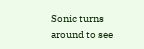Sonic turns around to see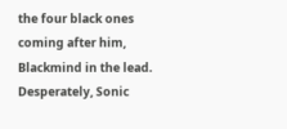the four black ones coming after him, Blackmind in the lead. Desperately, Sonic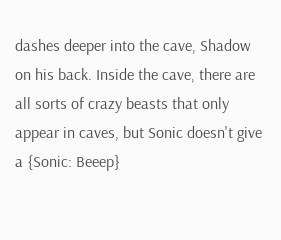dashes deeper into the cave, Shadow on his back. Inside the cave, there are all sorts of crazy beasts that only appear in caves, but Sonic doesn't give a {Sonic: Beeep}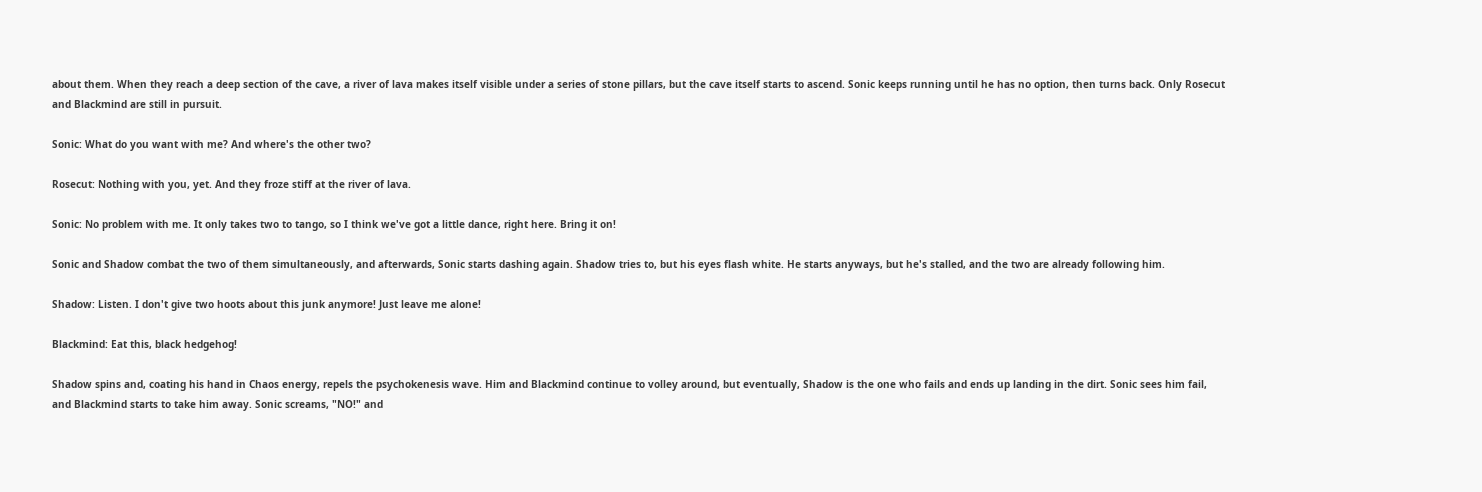about them. When they reach a deep section of the cave, a river of lava makes itself visible under a series of stone pillars, but the cave itself starts to ascend. Sonic keeps running until he has no option, then turns back. Only Rosecut and Blackmind are still in pursuit.

Sonic: What do you want with me? And where's the other two?

Rosecut: Nothing with you, yet. And they froze stiff at the river of lava.

Sonic: No problem with me. It only takes two to tango, so I think we've got a little dance, right here. Bring it on!

Sonic and Shadow combat the two of them simultaneously, and afterwards, Sonic starts dashing again. Shadow tries to, but his eyes flash white. He starts anyways, but he's stalled, and the two are already following him.

Shadow: Listen. I don't give two hoots about this junk anymore! Just leave me alone!

Blackmind: Eat this, black hedgehog!

Shadow spins and, coating his hand in Chaos energy, repels the psychokenesis wave. Him and Blackmind continue to volley around, but eventually, Shadow is the one who fails and ends up landing in the dirt. Sonic sees him fail, and Blackmind starts to take him away. Sonic screams, "NO!" and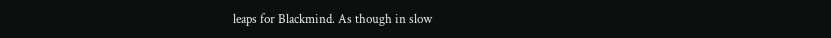leaps for Blackmind. As though in slow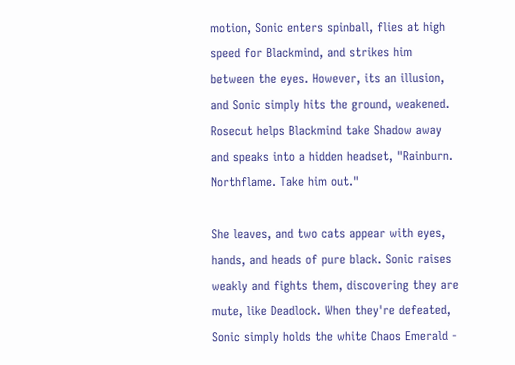motion, Sonic enters spinball, flies at high speed for Blackmind, and strikes him between the eyes. However, its an illusion, and Sonic simply hits the ground, weakened. Rosecut helps Blackmind take Shadow away and speaks into a hidden headset, "Rainburn. Northflame. Take him out."

She leaves, and two cats appear with eyes, hands, and heads of pure black. Sonic raises weakly and fights them, discovering they are mute, like Deadlock. When they're defeated, Sonic simply holds the white Chaos Emerald -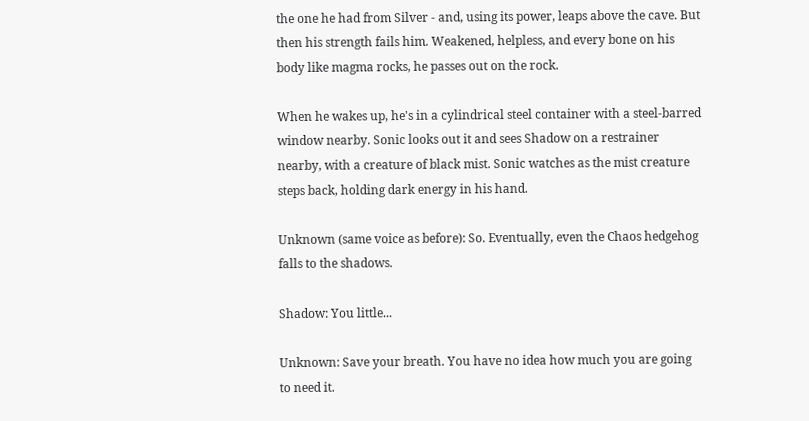the one he had from Silver - and, using its power, leaps above the cave. But then his strength fails him. Weakened, helpless, and every bone on his body like magma rocks, he passes out on the rock.

When he wakes up, he's in a cylindrical steel container with a steel-barred window nearby. Sonic looks out it and sees Shadow on a restrainer nearby, with a creature of black mist. Sonic watches as the mist creature steps back, holding dark energy in his hand.

Unknown (same voice as before): So. Eventually, even the Chaos hedgehog falls to the shadows.

Shadow: You little...

Unknown: Save your breath. You have no idea how much you are going to need it.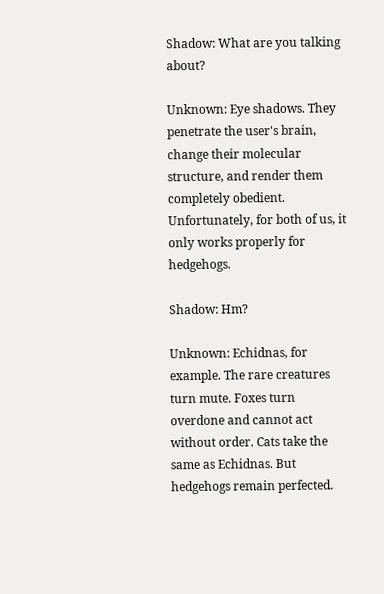Shadow: What are you talking about?

Unknown: Eye shadows. They penetrate the user's brain, change their molecular structure, and render them completely obedient. Unfortunately, for both of us, it only works properly for hedgehogs.

Shadow: Hm?

Unknown: Echidnas, for example. The rare creatures turn mute. Foxes turn overdone and cannot act without order. Cats take the same as Echidnas. But hedgehogs remain perfected.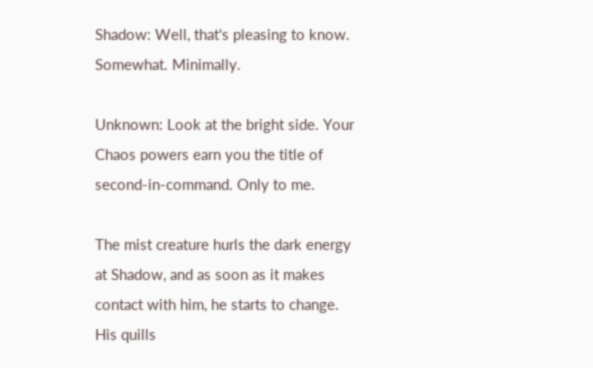Shadow: Well, that's pleasing to know. Somewhat. Minimally.

Unknown: Look at the bright side. Your Chaos powers earn you the title of second-in-command. Only to me.

The mist creature hurls the dark energy at Shadow, and as soon as it makes contact with him, he starts to change. His quills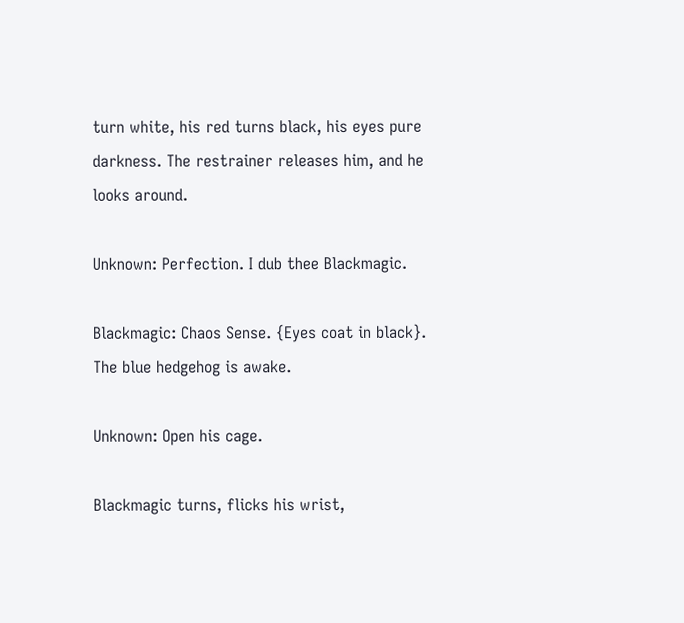turn white, his red turns black, his eyes pure darkness. The restrainer releases him, and he looks around.

Unknown: Perfection. I dub thee Blackmagic.

Blackmagic: Chaos Sense. {Eyes coat in black}. The blue hedgehog is awake.

Unknown: Open his cage.

Blackmagic turns, flicks his wrist,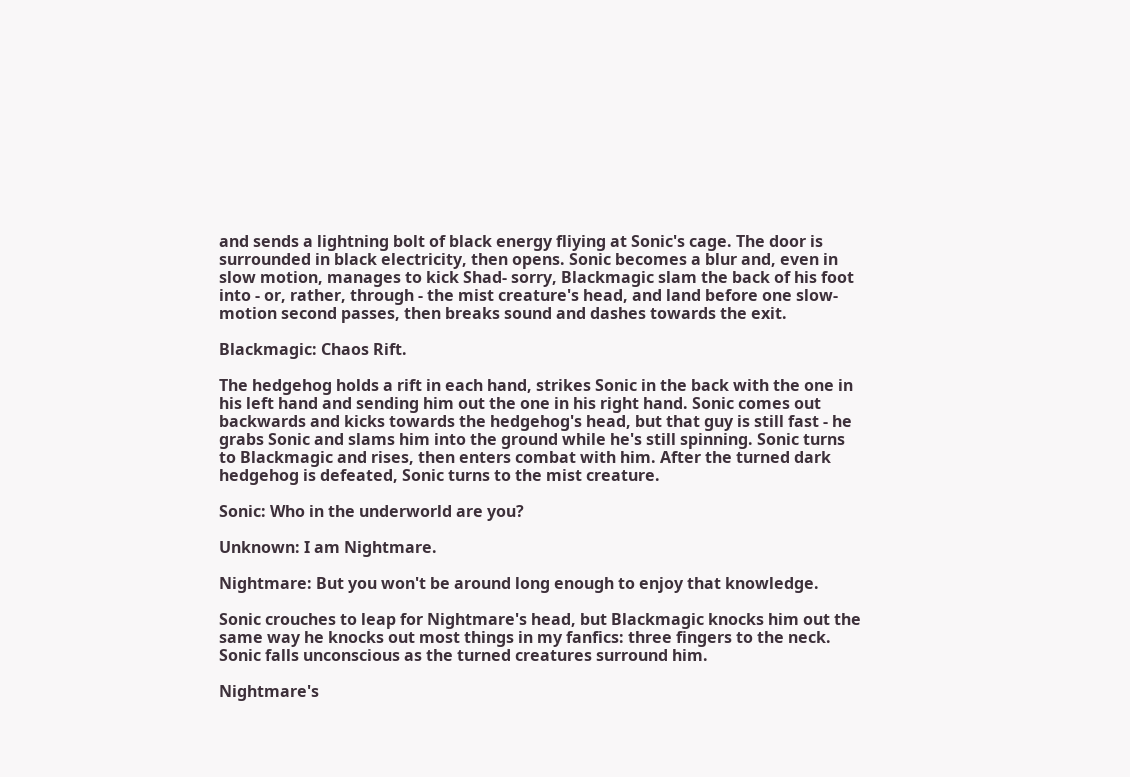and sends a lightning bolt of black energy fliying at Sonic's cage. The door is surrounded in black electricity, then opens. Sonic becomes a blur and, even in slow motion, manages to kick Shad- sorry, Blackmagic slam the back of his foot into - or, rather, through - the mist creature's head, and land before one slow-motion second passes, then breaks sound and dashes towards the exit.

Blackmagic: Chaos Rift.

The hedgehog holds a rift in each hand, strikes Sonic in the back with the one in his left hand and sending him out the one in his right hand. Sonic comes out backwards and kicks towards the hedgehog's head, but that guy is still fast - he grabs Sonic and slams him into the ground while he's still spinning. Sonic turns to Blackmagic and rises, then enters combat with him. After the turned dark hedgehog is defeated, Sonic turns to the mist creature.

Sonic: Who in the underworld are you?

Unknown: I am Nightmare.

Nightmare: But you won't be around long enough to enjoy that knowledge.

Sonic crouches to leap for Nightmare's head, but Blackmagic knocks him out the same way he knocks out most things in my fanfics: three fingers to the neck. Sonic falls unconscious as the turned creatures surround him.

Nightmare's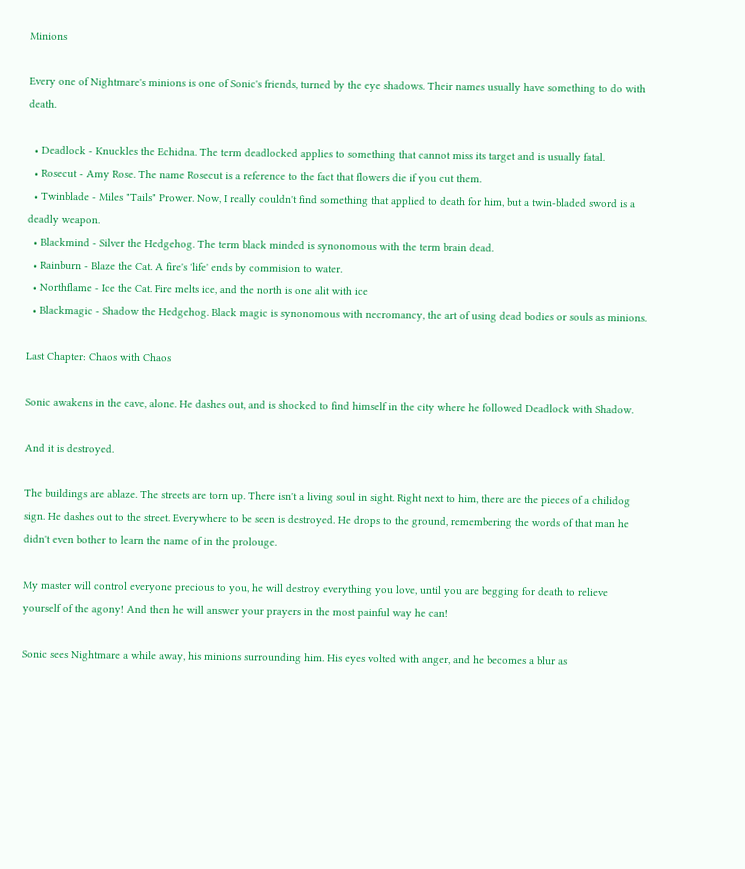Minions

Every one of Nightmare's minions is one of Sonic's friends, turned by the eye shadows. Their names usually have something to do with death.

  • Deadlock - Knuckles the Echidna. The term deadlocked applies to something that cannot miss its target and is usually fatal.
  • Rosecut - Amy Rose. The name Rosecut is a reference to the fact that flowers die if you cut them.
  • Twinblade - Miles "Tails" Prower. Now, I really couldn't find something that applied to death for him, but a twin-bladed sword is a deadly weapon.
  • Blackmind - Silver the Hedgehog. The term black minded is synonomous with the term brain dead.
  • Rainburn - Blaze the Cat. A fire's 'life' ends by commision to water.
  • Northflame - Ice the Cat. Fire melts ice, and the north is one alit with ice
  • Blackmagic - Shadow the Hedgehog. Black magic is synonomous with necromancy, the art of using dead bodies or souls as minions.

Last Chapter: Chaos with Chaos

Sonic awakens in the cave, alone. He dashes out, and is shocked to find himself in the city where he followed Deadlock with Shadow.

And it is destroyed.

The buildings are ablaze. The streets are torn up. There isn't a living soul in sight. Right next to him, there are the pieces of a chilidog sign. He dashes out to the street. Everywhere to be seen is destroyed. He drops to the ground, remembering the words of that man he didn't even bother to learn the name of in the prolouge.

My master will control everyone precious to you, he will destroy everything you love, until you are begging for death to relieve yourself of the agony! And then he will answer your prayers in the most painful way he can!

Sonic sees Nightmare a while away, his minions surrounding him. His eyes volted with anger, and he becomes a blur as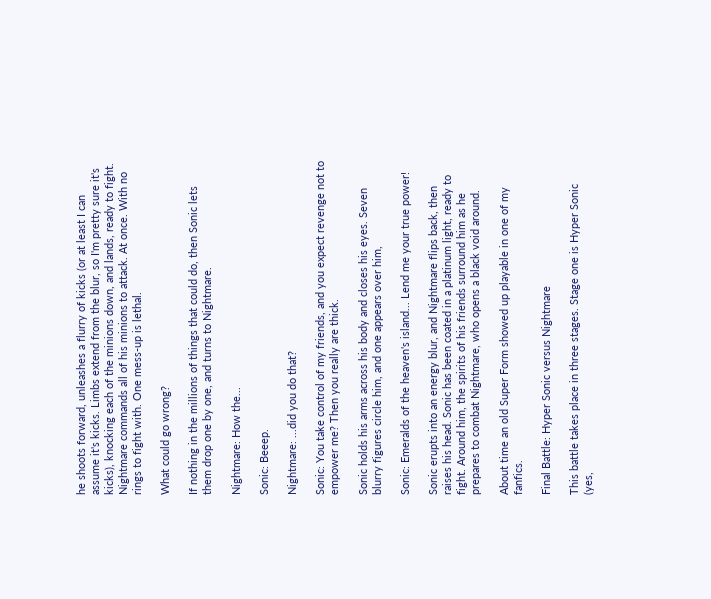he shoots forward, unleashes a flurry of kicks (or at least I can assume it's kicks. Limbs extend from the blur, so I'm pretty sure it's kicks), knocking each of the minions down, and lands, ready to fight. Nightmare commands all of his minions to attack. At once. With no rings to fight with. One mess-up is lethal.

What could go wrong?

If nothing in the millions of things that could do, then Sonic lets them drop one by one, and turns to Nightmare.

Nightmare: How the...

Sonic: Beeep.

Nightmare: ...did you do that?

Sonic: You take control of my friends, and you expect revenge not to empower me? Then you really are thick.

Sonic holds his arms across his body and closes his eyes. Seven blurry figures circle him, and one appears over him,

Sonic: Emeralds of the heaven's island... Lend me your true power!

Sonic erupts into an energy blur, and Nightmare flips back, then raises his head. Sonic has been coated in a platinum light, ready to fight. Around him, the spirits of his friends surround him as he prepares to combat Nightmare, who opens a black void around.

About time an old Super Form showed up playable in one of my fanfics.

Final Battle: Hyper Sonic versus Nightmare

This battle takes place in three stages. Stage one is Hyper Sonic (yes,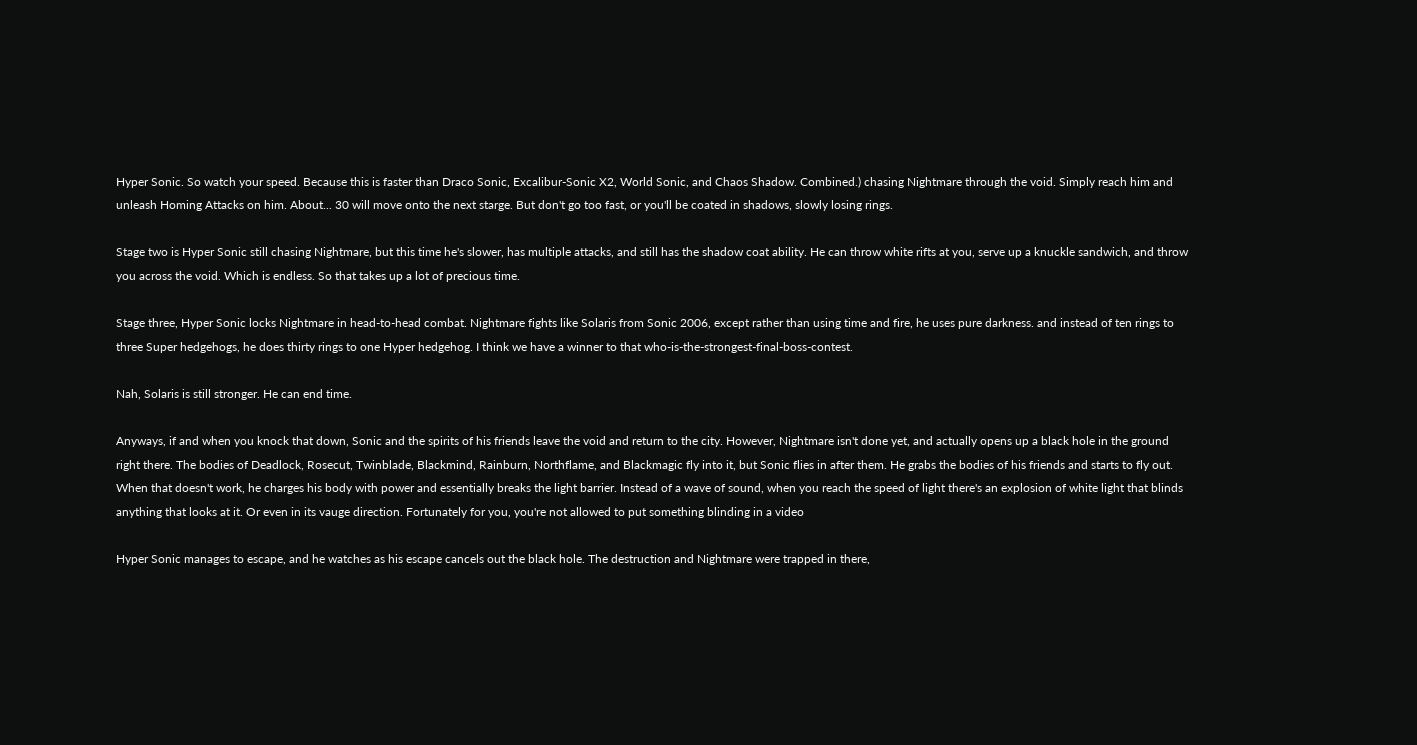Hyper Sonic. So watch your speed. Because this is faster than Draco Sonic, Excalibur-Sonic X2, World Sonic, and Chaos Shadow. Combined.) chasing Nightmare through the void. Simply reach him and unleash Homing Attacks on him. About... 30 will move onto the next starge. But don't go too fast, or you'll be coated in shadows, slowly losing rings.

Stage two is Hyper Sonic still chasing Nightmare, but this time he's slower, has multiple attacks, and still has the shadow coat ability. He can throw white rifts at you, serve up a knuckle sandwich, and throw you across the void. Which is endless. So that takes up a lot of precious time.

Stage three, Hyper Sonic locks Nightmare in head-to-head combat. Nightmare fights like Solaris from Sonic 2006, except rather than using time and fire, he uses pure darkness. and instead of ten rings to three Super hedgehogs, he does thirty rings to one Hyper hedgehog. I think we have a winner to that who-is-the-strongest-final-boss-contest.

Nah, Solaris is still stronger. He can end time.

Anyways, if and when you knock that down, Sonic and the spirits of his friends leave the void and return to the city. However, Nightmare isn't done yet, and actually opens up a black hole in the ground right there. The bodies of Deadlock, Rosecut, Twinblade, Blackmind, Rainburn, Northflame, and Blackmagic fly into it, but Sonic flies in after them. He grabs the bodies of his friends and starts to fly out. When that doesn't work, he charges his body with power and essentially breaks the light barrier. Instead of a wave of sound, when you reach the speed of light there's an explosion of white light that blinds anything that looks at it. Or even in its vauge direction. Fortunately for you, you're not allowed to put something blinding in a video

Hyper Sonic manages to escape, and he watches as his escape cancels out the black hole. The destruction and Nightmare were trapped in there,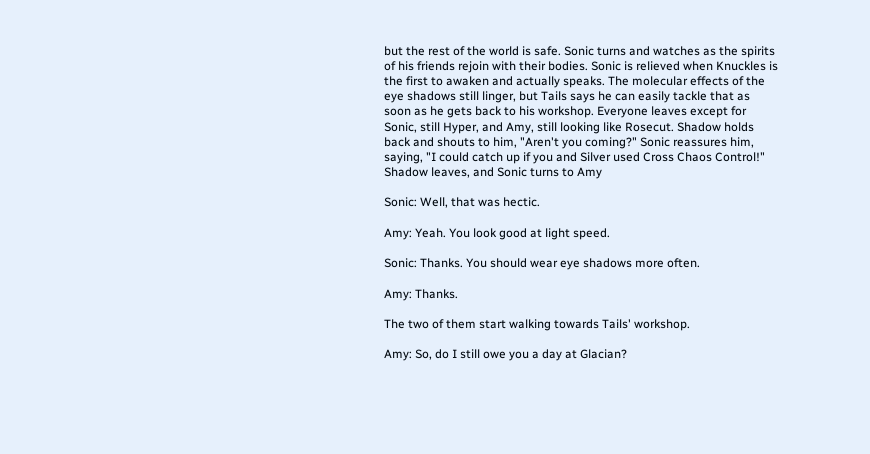but the rest of the world is safe. Sonic turns and watches as the spirits of his friends rejoin with their bodies. Sonic is relieved when Knuckles is the first to awaken and actually speaks. The molecular effects of the eye shadows still linger, but Tails says he can easily tackle that as soon as he gets back to his workshop. Everyone leaves except for Sonic, still Hyper, and Amy, still looking like Rosecut. Shadow holds back and shouts to him, "Aren't you coming?" Sonic reassures him, saying, "I could catch up if you and Silver used Cross Chaos Control!" Shadow leaves, and Sonic turns to Amy

Sonic: Well, that was hectic.

Amy: Yeah. You look good at light speed.

Sonic: Thanks. You should wear eye shadows more often.

Amy: Thanks.

The two of them start walking towards Tails' workshop.

Amy: So, do I still owe you a day at Glacian?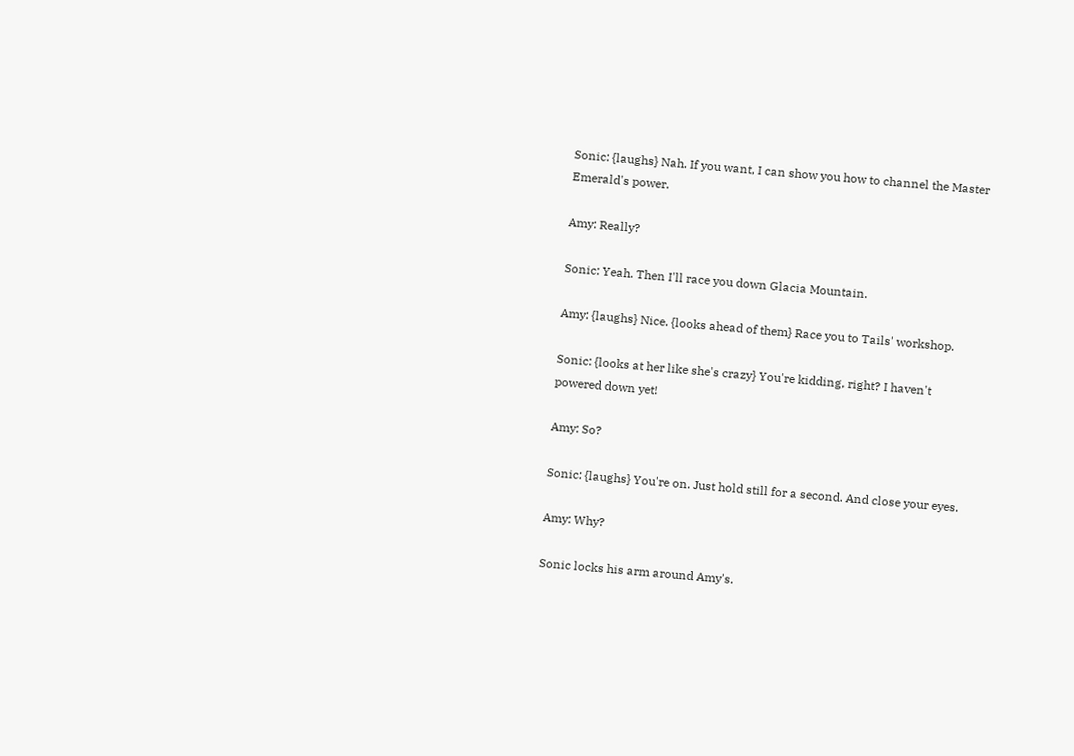Sonic: {laughs} Nah. If you want, I can show you how to channel the Master Emerald's power.

Amy: Really?

Sonic: Yeah. Then I'll race you down Glacia Mountain.

Amy: {laughs} Nice. {looks ahead of them} Race you to Tails' workshop.

Sonic: {looks at her like she's crazy} You're kidding, right? I haven't powered down yet!

Amy: So?

Sonic: {laughs} You're on. Just hold still for a second. And close your eyes.

Amy: Why?

Sonic locks his arm around Amy's.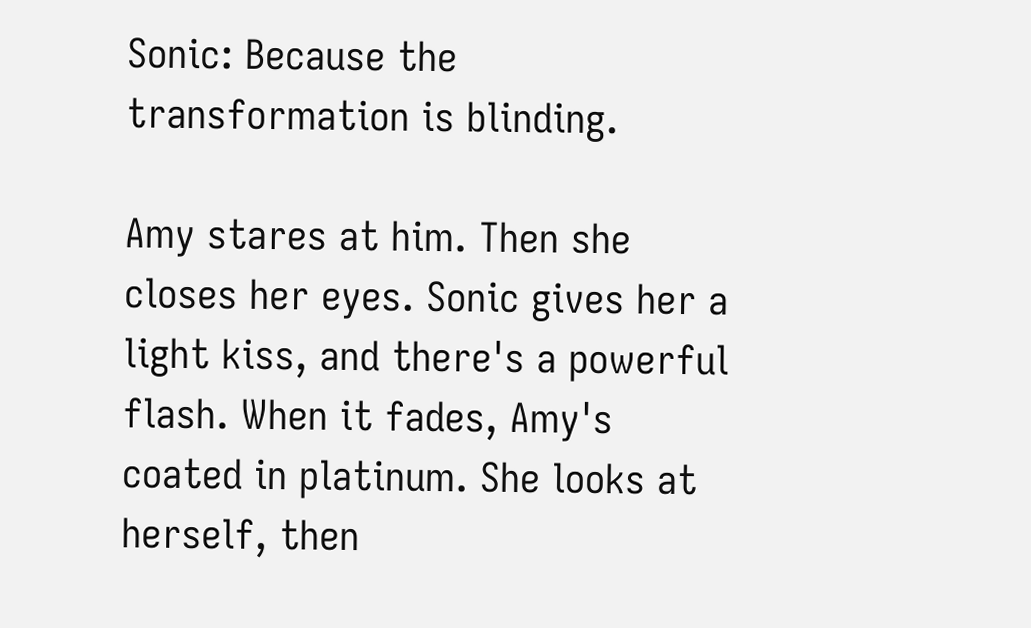Sonic: Because the transformation is blinding.

Amy stares at him. Then she closes her eyes. Sonic gives her a light kiss, and there's a powerful flash. When it fades, Amy's coated in platinum. She looks at herself, then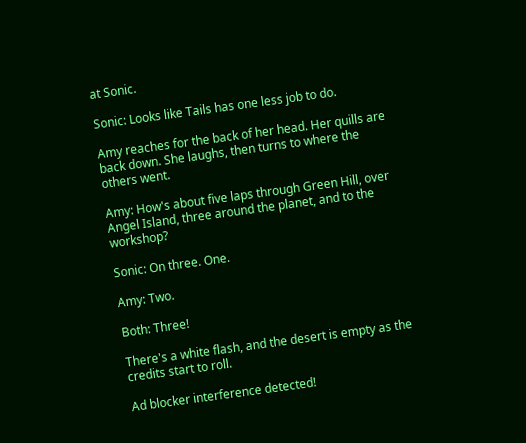at Sonic.

Sonic: Looks like Tails has one less job to do.

Amy reaches for the back of her head. Her quills are back down. She laughs, then turns to where the others went.

Amy: How's about five laps through Green Hill, over Angel Island, three around the planet, and to the workshop?

Sonic: On three. One.

Amy: Two.

Both: Three!

There's a white flash, and the desert is empty as the credits start to roll.

Ad blocker interference detected!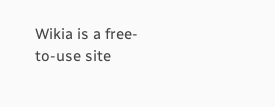Wikia is a free-to-use site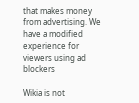that makes money from advertising. We have a modified experience for viewers using ad blockers

Wikia is not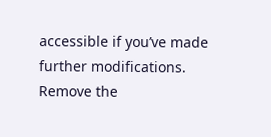accessible if you’ve made further modifications. Remove the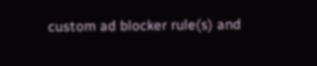custom ad blocker rule(s) and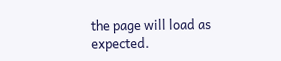the page will load as expected.